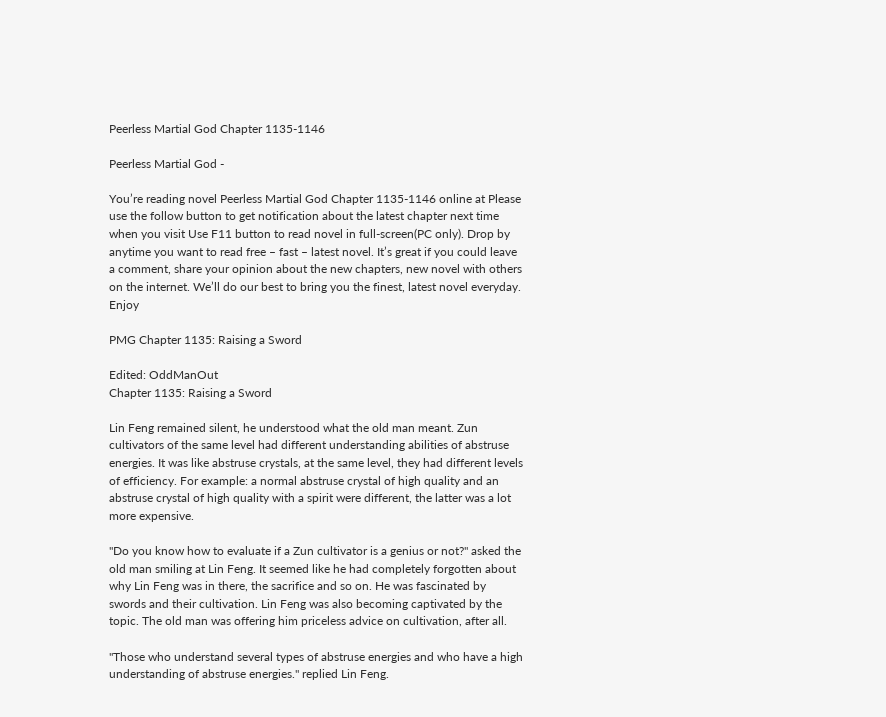Peerless Martial God Chapter 1135-1146

Peerless Martial God -

You’re reading novel Peerless Martial God Chapter 1135-1146 online at Please use the follow button to get notification about the latest chapter next time when you visit Use F11 button to read novel in full-screen(PC only). Drop by anytime you want to read free – fast – latest novel. It’s great if you could leave a comment, share your opinion about the new chapters, new novel with others on the internet. We’ll do our best to bring you the finest, latest novel everyday. Enjoy

PMG Chapter 1135: Raising a Sword

Edited: OddManOut
Chapter 1135: Raising a Sword

Lin Feng remained silent, he understood what the old man meant. Zun cultivators of the same level had different understanding abilities of abstruse energies. It was like abstruse crystals, at the same level, they had different levels of efficiency. For example: a normal abstruse crystal of high quality and an abstruse crystal of high quality with a spirit were different, the latter was a lot more expensive.

"Do you know how to evaluate if a Zun cultivator is a genius or not?" asked the old man smiling at Lin Feng. It seemed like he had completely forgotten about why Lin Feng was in there, the sacrifice and so on. He was fascinated by swords and their cultivation. Lin Feng was also becoming captivated by the topic. The old man was offering him priceless advice on cultivation, after all.

"Those who understand several types of abstruse energies and who have a high understanding of abstruse energies." replied Lin Feng.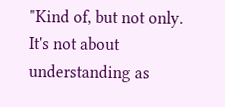"Kind of, but not only. It's not about understanding as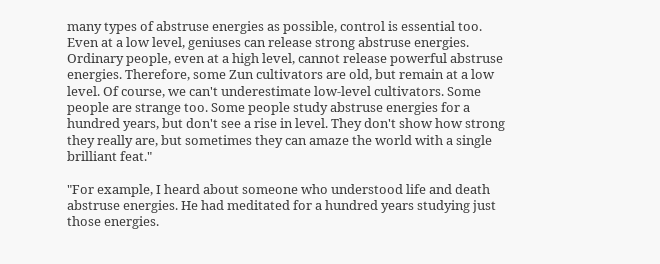many types of abstruse energies as possible, control is essential too. Even at a low level, geniuses can release strong abstruse energies. Ordinary people, even at a high level, cannot release powerful abstruse energies. Therefore, some Zun cultivators are old, but remain at a low level. Of course, we can't underestimate low-level cultivators. Some people are strange too. Some people study abstruse energies for a hundred years, but don't see a rise in level. They don't show how strong they really are, but sometimes they can amaze the world with a single brilliant feat."

"For example, I heard about someone who understood life and death abstruse energies. He had meditated for a hundred years studying just those energies.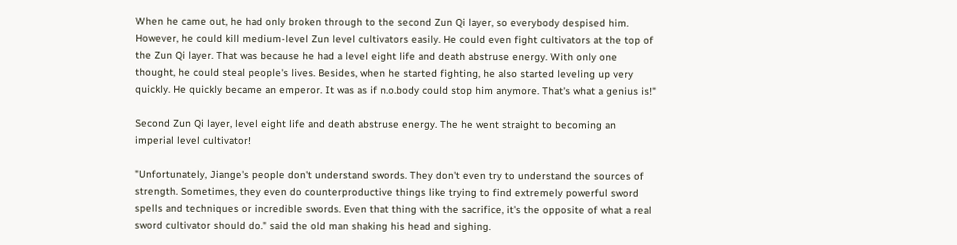When he came out, he had only broken through to the second Zun Qi layer, so everybody despised him. However, he could kill medium-level Zun level cultivators easily. He could even fight cultivators at the top of the Zun Qi layer. That was because he had a level eight life and death abstruse energy. With only one thought, he could steal people's lives. Besides, when he started fighting, he also started leveling up very quickly. He quickly became an emperor. It was as if n.o.body could stop him anymore. That's what a genius is!"

Second Zun Qi layer, level eight life and death abstruse energy. The he went straight to becoming an imperial level cultivator!

"Unfortunately, Jiange's people don't understand swords. They don't even try to understand the sources of strength. Sometimes, they even do counterproductive things like trying to find extremely powerful sword spells and techniques or incredible swords. Even that thing with the sacrifice, it's the opposite of what a real sword cultivator should do." said the old man shaking his head and sighing.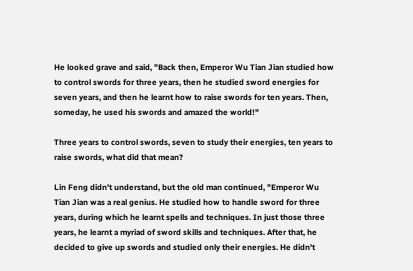He looked grave and said, "Back then, Emperor Wu Tian Jian studied how to control swords for three years, then he studied sword energies for seven years, and then he learnt how to raise swords for ten years. Then, someday, he used his swords and amazed the world!"

Three years to control swords, seven to study their energies, ten years to raise swords, what did that mean?

Lin Feng didn't understand, but the old man continued, "Emperor Wu Tian Jian was a real genius. He studied how to handle sword for three years, during which he learnt spells and techniques. In just those three years, he learnt a myriad of sword skills and techniques. After that, he decided to give up swords and studied only their energies. He didn't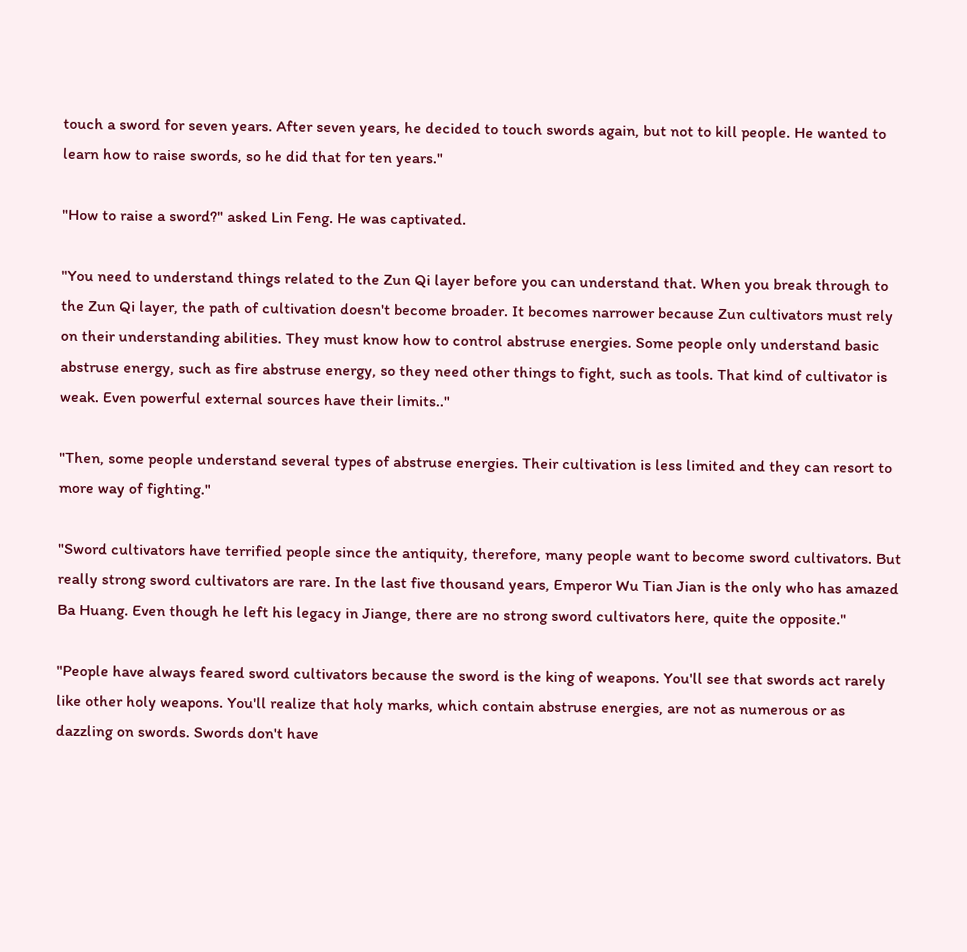touch a sword for seven years. After seven years, he decided to touch swords again, but not to kill people. He wanted to learn how to raise swords, so he did that for ten years."

"How to raise a sword?" asked Lin Feng. He was captivated.

"You need to understand things related to the Zun Qi layer before you can understand that. When you break through to the Zun Qi layer, the path of cultivation doesn't become broader. It becomes narrower because Zun cultivators must rely on their understanding abilities. They must know how to control abstruse energies. Some people only understand basic abstruse energy, such as fire abstruse energy, so they need other things to fight, such as tools. That kind of cultivator is weak. Even powerful external sources have their limits.."

"Then, some people understand several types of abstruse energies. Their cultivation is less limited and they can resort to more way of fighting."

"Sword cultivators have terrified people since the antiquity, therefore, many people want to become sword cultivators. But really strong sword cultivators are rare. In the last five thousand years, Emperor Wu Tian Jian is the only who has amazed Ba Huang. Even though he left his legacy in Jiange, there are no strong sword cultivators here, quite the opposite."

"People have always feared sword cultivators because the sword is the king of weapons. You'll see that swords act rarely like other holy weapons. You'll realize that holy marks, which contain abstruse energies, are not as numerous or as dazzling on swords. Swords don't have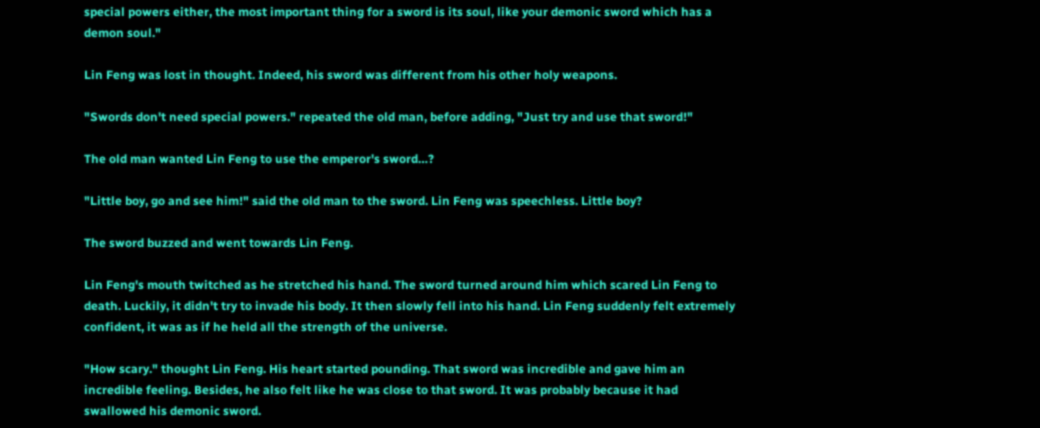special powers either, the most important thing for a sword is its soul, like your demonic sword which has a demon soul."

Lin Feng was lost in thought. Indeed, his sword was different from his other holy weapons.

"Swords don't need special powers." repeated the old man, before adding, "Just try and use that sword!"

The old man wanted Lin Feng to use the emperor's sword…?

"Little boy, go and see him!" said the old man to the sword. Lin Feng was speechless. Little boy?

The sword buzzed and went towards Lin Feng.

Lin Feng's mouth twitched as he stretched his hand. The sword turned around him which scared Lin Feng to death. Luckily, it didn't try to invade his body. It then slowly fell into his hand. Lin Feng suddenly felt extremely confident, it was as if he held all the strength of the universe.

"How scary." thought Lin Feng. His heart started pounding. That sword was incredible and gave him an incredible feeling. Besides, he also felt like he was close to that sword. It was probably because it had swallowed his demonic sword.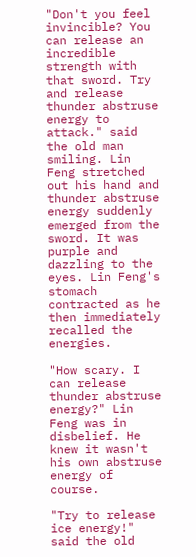"Don't you feel invincible? You can release an incredible strength with that sword. Try and release thunder abstruse energy to attack." said the old man smiling. Lin Feng stretched out his hand and thunder abstruse energy suddenly emerged from the sword. It was purple and dazzling to the eyes. Lin Feng's stomach contracted as he then immediately recalled the energies.

"How scary. I can release thunder abstruse energy?" Lin Feng was in disbelief. He knew it wasn't his own abstruse energy of course.

"Try to release ice energy!" said the old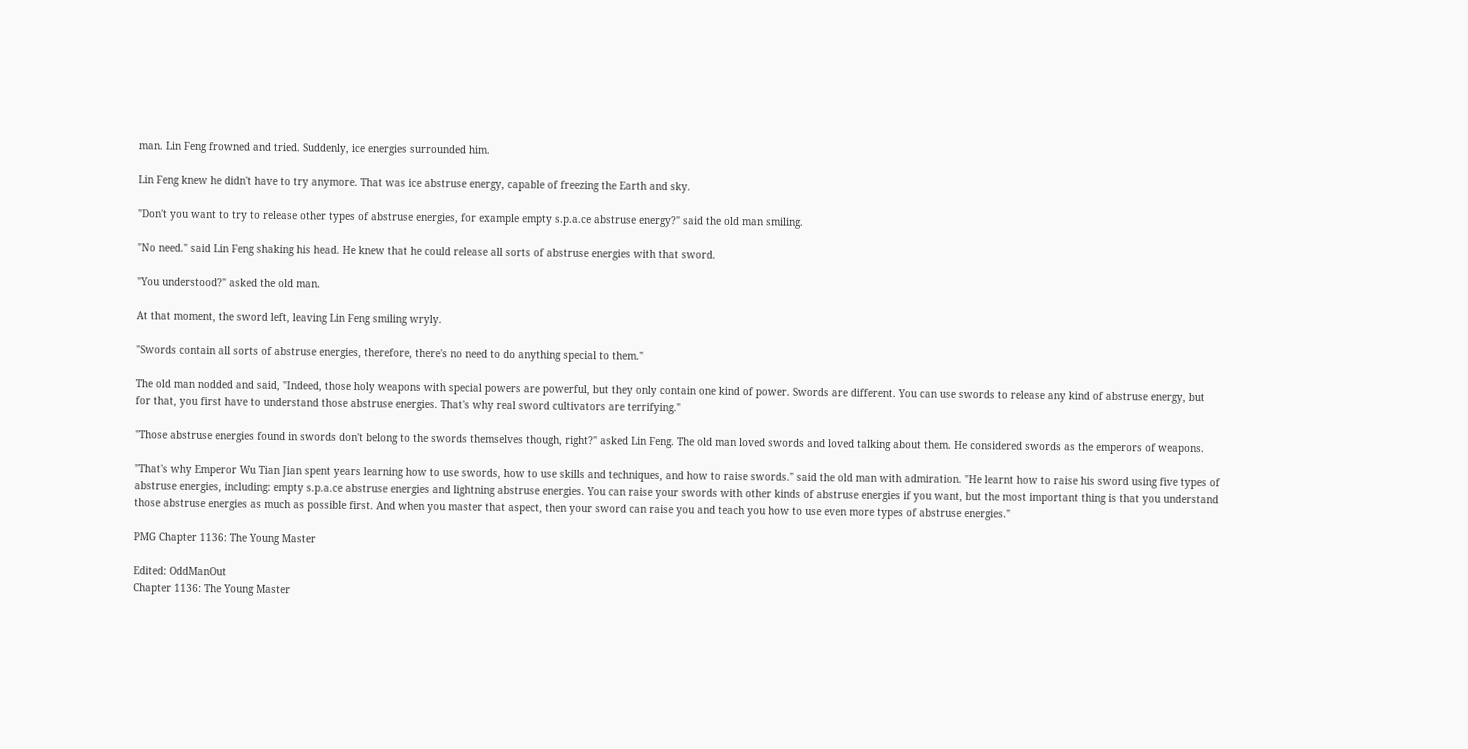man. Lin Feng frowned and tried. Suddenly, ice energies surrounded him.

Lin Feng knew he didn't have to try anymore. That was ice abstruse energy, capable of freezing the Earth and sky.

"Don't you want to try to release other types of abstruse energies, for example empty s.p.a.ce abstruse energy?" said the old man smiling.

"No need." said Lin Feng shaking his head. He knew that he could release all sorts of abstruse energies with that sword.

"You understood?" asked the old man.

At that moment, the sword left, leaving Lin Feng smiling wryly.

"Swords contain all sorts of abstruse energies, therefore, there's no need to do anything special to them."

The old man nodded and said, "Indeed, those holy weapons with special powers are powerful, but they only contain one kind of power. Swords are different. You can use swords to release any kind of abstruse energy, but for that, you first have to understand those abstruse energies. That's why real sword cultivators are terrifying."

"Those abstruse energies found in swords don't belong to the swords themselves though, right?" asked Lin Feng. The old man loved swords and loved talking about them. He considered swords as the emperors of weapons.

"That's why Emperor Wu Tian Jian spent years learning how to use swords, how to use skills and techniques, and how to raise swords." said the old man with admiration. "He learnt how to raise his sword using five types of abstruse energies, including: empty s.p.a.ce abstruse energies and lightning abstruse energies. You can raise your swords with other kinds of abstruse energies if you want, but the most important thing is that you understand those abstruse energies as much as possible first. And when you master that aspect, then your sword can raise you and teach you how to use even more types of abstruse energies."

PMG Chapter 1136: The Young Master

Edited: OddManOut
Chapter 1136: The Young Master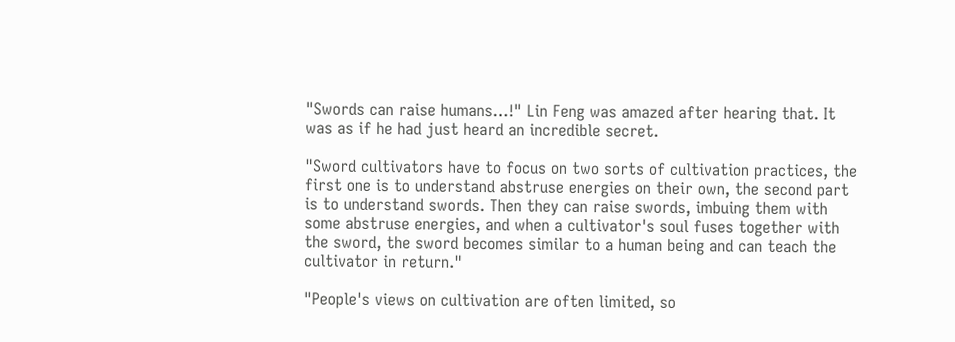"Swords can raise humans…!" Lin Feng was amazed after hearing that. It was as if he had just heard an incredible secret.

"Sword cultivators have to focus on two sorts of cultivation practices, the first one is to understand abstruse energies on their own, the second part is to understand swords. Then they can raise swords, imbuing them with some abstruse energies, and when a cultivator's soul fuses together with the sword, the sword becomes similar to a human being and can teach the cultivator in return."

"People's views on cultivation are often limited, so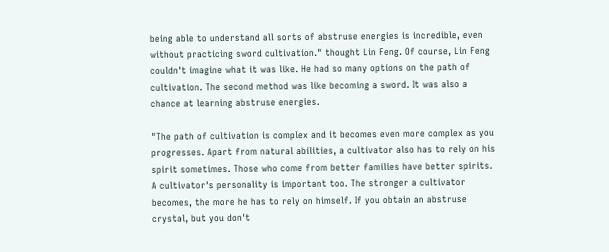being able to understand all sorts of abstruse energies is incredible, even without practicing sword cultivation." thought Lin Feng. Of course, Lin Feng couldn't imagine what it was like. He had so many options on the path of cultivation. The second method was like becoming a sword. It was also a chance at learning abstruse energies.

"The path of cultivation is complex and it becomes even more complex as you progresses. Apart from natural abilities, a cultivator also has to rely on his spirit sometimes. Those who come from better families have better spirits. A cultivator's personality is important too. The stronger a cultivator becomes, the more he has to rely on himself. If you obtain an abstruse crystal, but you don't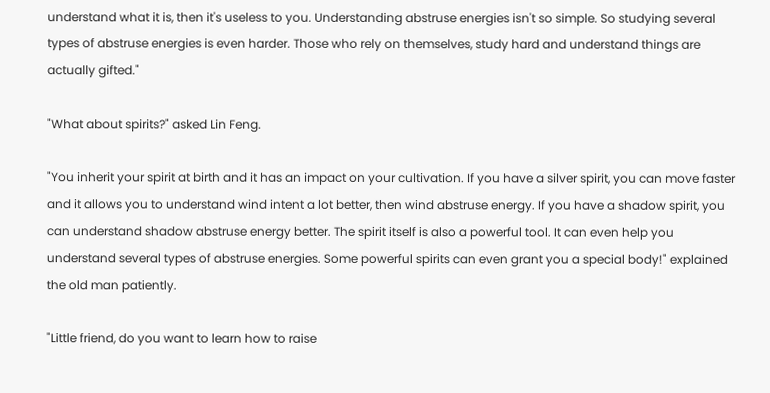understand what it is, then it's useless to you. Understanding abstruse energies isn't so simple. So studying several types of abstruse energies is even harder. Those who rely on themselves, study hard and understand things are actually gifted."

"What about spirits?" asked Lin Feng.

"You inherit your spirit at birth and it has an impact on your cultivation. If you have a silver spirit, you can move faster and it allows you to understand wind intent a lot better, then wind abstruse energy. If you have a shadow spirit, you can understand shadow abstruse energy better. The spirit itself is also a powerful tool. It can even help you understand several types of abstruse energies. Some powerful spirits can even grant you a special body!" explained the old man patiently.

"Little friend, do you want to learn how to raise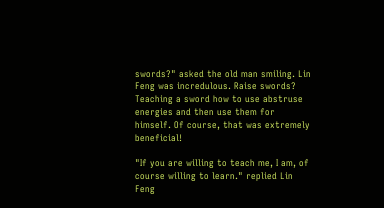swords?" asked the old man smiling. Lin Feng was incredulous. Raise swords? Teaching a sword how to use abstruse energies and then use them for himself. Of course, that was extremely beneficial!

"If you are willing to teach me, I am, of course willing to learn." replied Lin Feng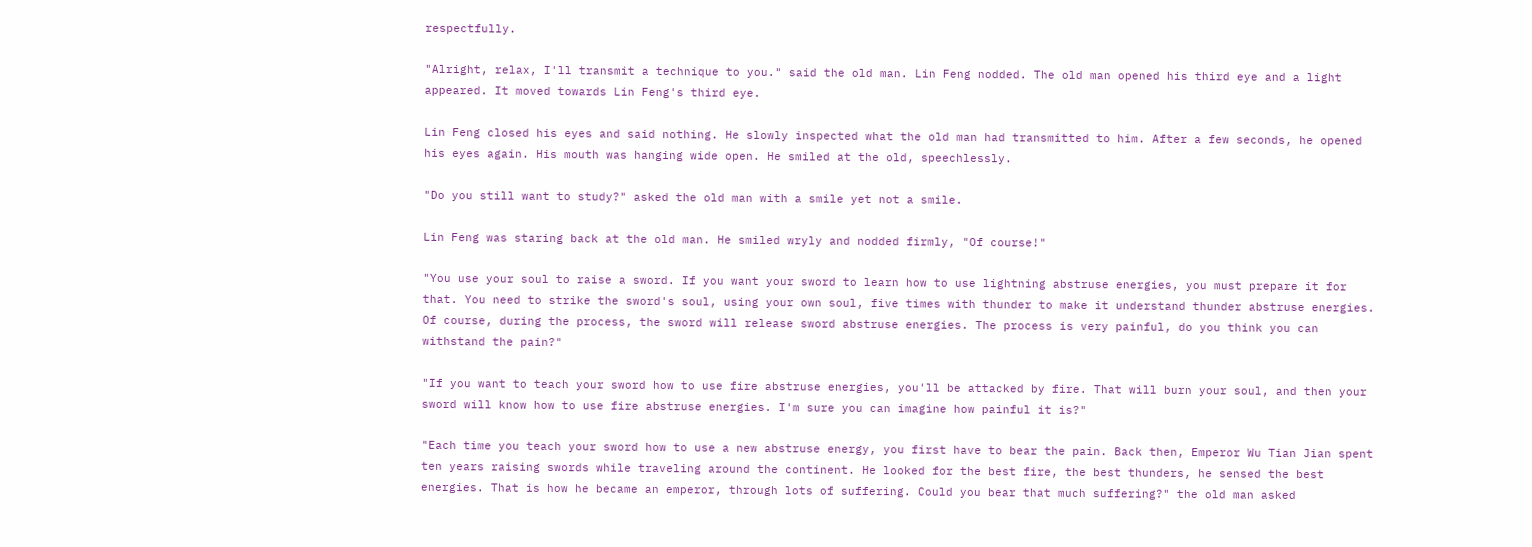respectfully.

"Alright, relax, I'll transmit a technique to you." said the old man. Lin Feng nodded. The old man opened his third eye and a light appeared. It moved towards Lin Feng's third eye.

Lin Feng closed his eyes and said nothing. He slowly inspected what the old man had transmitted to him. After a few seconds, he opened his eyes again. His mouth was hanging wide open. He smiled at the old, speechlessly.

"Do you still want to study?" asked the old man with a smile yet not a smile.

Lin Feng was staring back at the old man. He smiled wryly and nodded firmly, "Of course!"

"You use your soul to raise a sword. If you want your sword to learn how to use lightning abstruse energies, you must prepare it for that. You need to strike the sword's soul, using your own soul, five times with thunder to make it understand thunder abstruse energies. Of course, during the process, the sword will release sword abstruse energies. The process is very painful, do you think you can withstand the pain?"

"If you want to teach your sword how to use fire abstruse energies, you'll be attacked by fire. That will burn your soul, and then your sword will know how to use fire abstruse energies. I'm sure you can imagine how painful it is?"

"Each time you teach your sword how to use a new abstruse energy, you first have to bear the pain. Back then, Emperor Wu Tian Jian spent ten years raising swords while traveling around the continent. He looked for the best fire, the best thunders, he sensed the best energies. That is how he became an emperor, through lots of suffering. Could you bear that much suffering?" the old man asked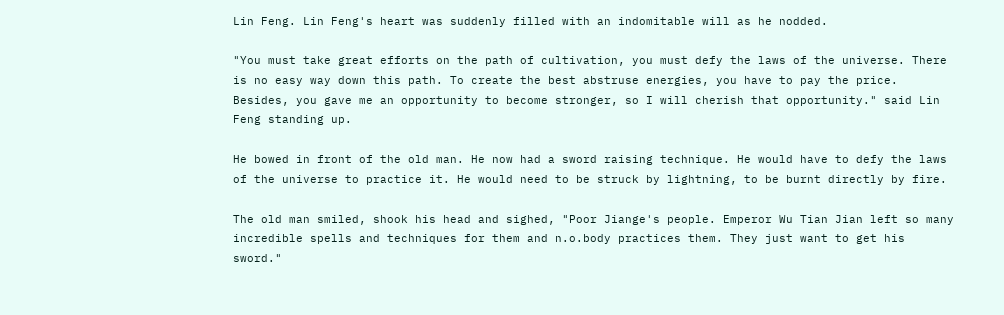Lin Feng. Lin Feng's heart was suddenly filled with an indomitable will as he nodded.

"You must take great efforts on the path of cultivation, you must defy the laws of the universe. There is no easy way down this path. To create the best abstruse energies, you have to pay the price. Besides, you gave me an opportunity to become stronger, so I will cherish that opportunity." said Lin Feng standing up.

He bowed in front of the old man. He now had a sword raising technique. He would have to defy the laws of the universe to practice it. He would need to be struck by lightning, to be burnt directly by fire.

The old man smiled, shook his head and sighed, "Poor Jiange's people. Emperor Wu Tian Jian left so many incredible spells and techniques for them and n.o.body practices them. They just want to get his sword."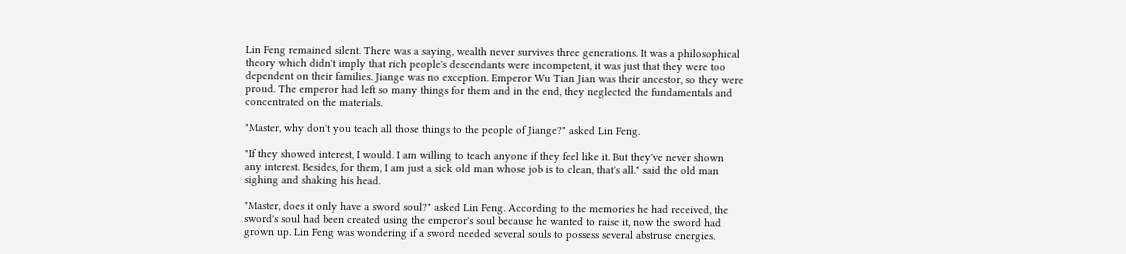Lin Feng remained silent. There was a saying, wealth never survives three generations. It was a philosophical theory which didn't imply that rich people's descendants were incompetent, it was just that they were too dependent on their families. Jiange was no exception. Emperor Wu Tian Jian was their ancestor, so they were proud. The emperor had left so many things for them and in the end, they neglected the fundamentals and concentrated on the materials.

"Master, why don't you teach all those things to the people of Jiange?" asked Lin Feng.

"If they showed interest, I would. I am willing to teach anyone if they feel like it. But they've never shown any interest. Besides, for them, I am just a sick old man whose job is to clean, that's all." said the old man sighing and shaking his head.

"Master, does it only have a sword soul?" asked Lin Feng. According to the memories he had received, the sword's soul had been created using the emperor's soul because he wanted to raise it, now the sword had grown up. Lin Feng was wondering if a sword needed several souls to possess several abstruse energies.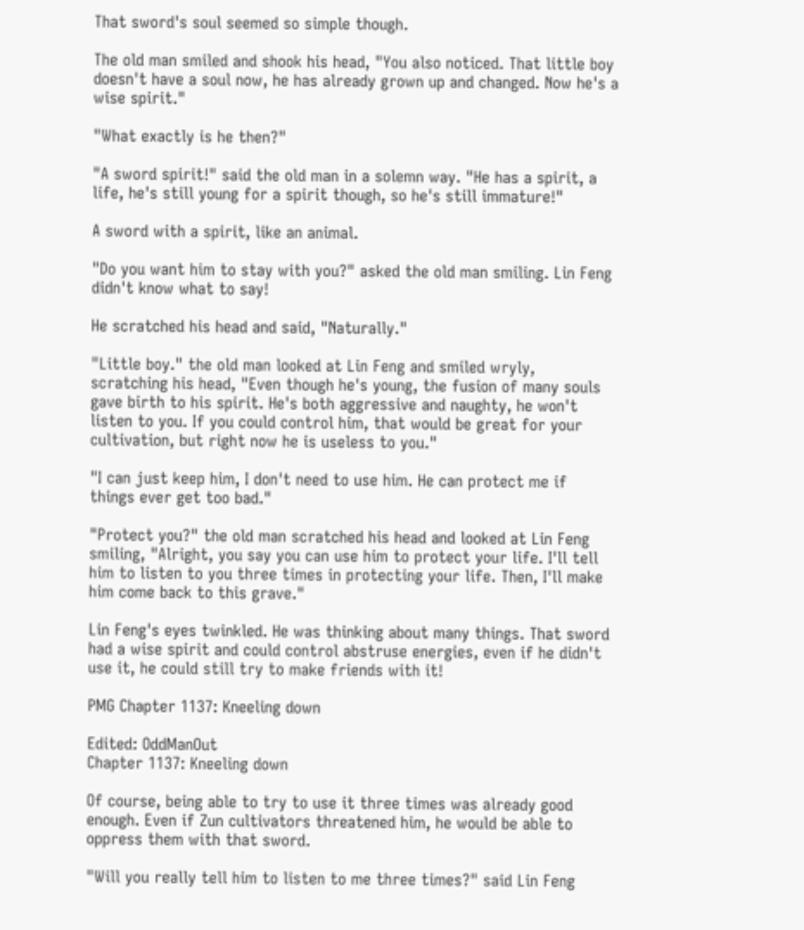That sword's soul seemed so simple though.

The old man smiled and shook his head, "You also noticed. That little boy doesn't have a soul now, he has already grown up and changed. Now he's a wise spirit."

"What exactly is he then?"

"A sword spirit!" said the old man in a solemn way. "He has a spirit, a life, he's still young for a spirit though, so he's still immature!"

A sword with a spirit, like an animal.

"Do you want him to stay with you?" asked the old man smiling. Lin Feng didn't know what to say!

He scratched his head and said, "Naturally."

"Little boy." the old man looked at Lin Feng and smiled wryly, scratching his head, "Even though he's young, the fusion of many souls gave birth to his spirit. He's both aggressive and naughty, he won't listen to you. If you could control him, that would be great for your cultivation, but right now he is useless to you."

"I can just keep him, I don't need to use him. He can protect me if things ever get too bad."

"Protect you?" the old man scratched his head and looked at Lin Feng smiling, "Alright, you say you can use him to protect your life. I'll tell him to listen to you three times in protecting your life. Then, I'll make him come back to this grave."

Lin Feng's eyes twinkled. He was thinking about many things. That sword had a wise spirit and could control abstruse energies, even if he didn't use it, he could still try to make friends with it!

PMG Chapter 1137: Kneeling down

Edited: OddManOut
Chapter 1137: Kneeling down

Of course, being able to try to use it three times was already good enough. Even if Zun cultivators threatened him, he would be able to oppress them with that sword.

"Will you really tell him to listen to me three times?" said Lin Feng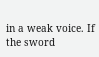in a weak voice. If the sword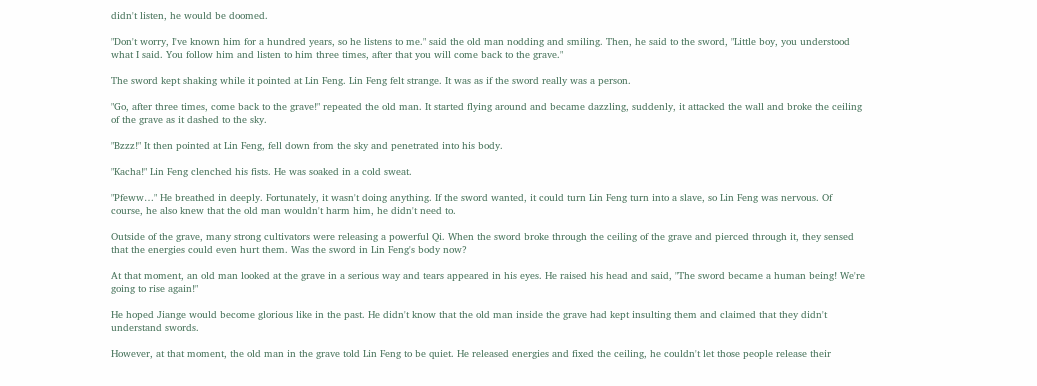didn't listen, he would be doomed.

"Don't worry, I've known him for a hundred years, so he listens to me." said the old man nodding and smiling. Then, he said to the sword, "Little boy, you understood what I said. You follow him and listen to him three times, after that you will come back to the grave."

The sword kept shaking while it pointed at Lin Feng. Lin Feng felt strange. It was as if the sword really was a person.

"Go, after three times, come back to the grave!" repeated the old man. It started flying around and became dazzling, suddenly, it attacked the wall and broke the ceiling of the grave as it dashed to the sky.

"Bzzz!" It then pointed at Lin Feng, fell down from the sky and penetrated into his body.

"Kacha!" Lin Feng clenched his fists. He was soaked in a cold sweat.

"Pfeww…" He breathed in deeply. Fortunately, it wasn't doing anything. If the sword wanted, it could turn Lin Feng turn into a slave, so Lin Feng was nervous. Of course, he also knew that the old man wouldn't harm him, he didn't need to.

Outside of the grave, many strong cultivators were releasing a powerful Qi. When the sword broke through the ceiling of the grave and pierced through it, they sensed that the energies could even hurt them. Was the sword in Lin Feng's body now?

At that moment, an old man looked at the grave in a serious way and tears appeared in his eyes. He raised his head and said, "The sword became a human being! We're going to rise again!"

He hoped Jiange would become glorious like in the past. He didn't know that the old man inside the grave had kept insulting them and claimed that they didn't understand swords.

However, at that moment, the old man in the grave told Lin Feng to be quiet. He released energies and fixed the ceiling, he couldn't let those people release their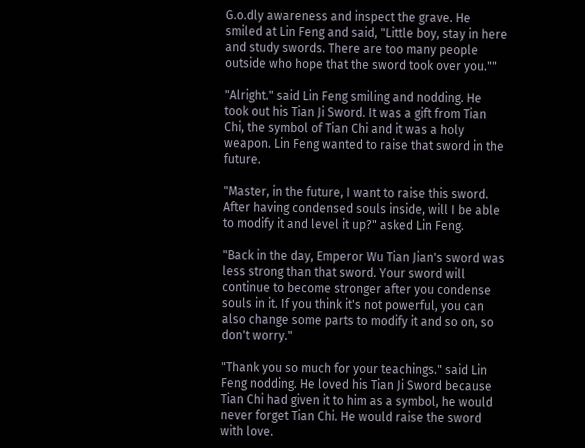G.o.dly awareness and inspect the grave. He smiled at Lin Feng and said, "Little boy, stay in here and study swords. There are too many people outside who hope that the sword took over you.""

"Alright." said Lin Feng smiling and nodding. He took out his Tian Ji Sword. It was a gift from Tian Chi, the symbol of Tian Chi and it was a holy weapon. Lin Feng wanted to raise that sword in the future.

"Master, in the future, I want to raise this sword. After having condensed souls inside, will I be able to modify it and level it up?" asked Lin Feng.

"Back in the day, Emperor Wu Tian Jian's sword was less strong than that sword. Your sword will continue to become stronger after you condense souls in it. If you think it's not powerful, you can also change some parts to modify it and so on, so don't worry."

"Thank you so much for your teachings." said Lin Feng nodding. He loved his Tian Ji Sword because Tian Chi had given it to him as a symbol, he would never forget Tian Chi. He would raise the sword with love.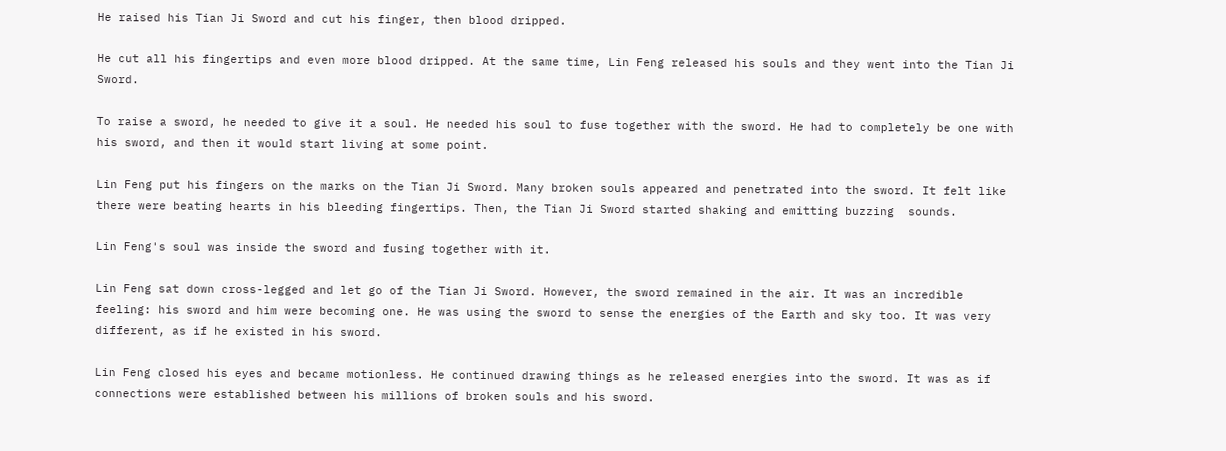He raised his Tian Ji Sword and cut his finger, then blood dripped.

He cut all his fingertips and even more blood dripped. At the same time, Lin Feng released his souls and they went into the Tian Ji Sword.

To raise a sword, he needed to give it a soul. He needed his soul to fuse together with the sword. He had to completely be one with his sword, and then it would start living at some point.

Lin Feng put his fingers on the marks on the Tian Ji Sword. Many broken souls appeared and penetrated into the sword. It felt like there were beating hearts in his bleeding fingertips. Then, the Tian Ji Sword started shaking and emitting buzzing  sounds.

Lin Feng's soul was inside the sword and fusing together with it.

Lin Feng sat down cross-legged and let go of the Tian Ji Sword. However, the sword remained in the air. It was an incredible feeling: his sword and him were becoming one. He was using the sword to sense the energies of the Earth and sky too. It was very different, as if he existed in his sword.

Lin Feng closed his eyes and became motionless. He continued drawing things as he released energies into the sword. It was as if connections were established between his millions of broken souls and his sword.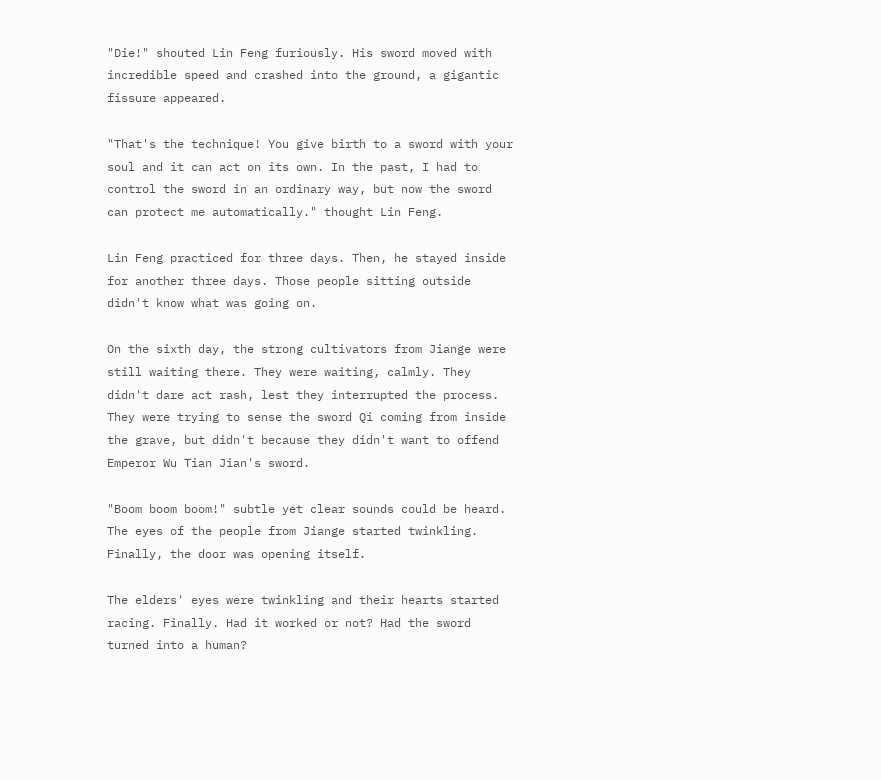"Die!" shouted Lin Feng furiously. His sword moved with incredible speed and crashed into the ground, a gigantic fissure appeared.

"That's the technique! You give birth to a sword with your soul and it can act on its own. In the past, I had to control the sword in an ordinary way, but now the sword can protect me automatically." thought Lin Feng.

Lin Feng practiced for three days. Then, he stayed inside for another three days. Those people sitting outside didn't know what was going on.

On the sixth day, the strong cultivators from Jiange were still waiting there. They were waiting, calmly. They didn't dare act rash, lest they interrupted the process. They were trying to sense the sword Qi coming from inside the grave, but didn't because they didn't want to offend Emperor Wu Tian Jian's sword.

"Boom boom boom!" subtle yet clear sounds could be heard. The eyes of the people from Jiange started twinkling. Finally, the door was opening itself.

The elders' eyes were twinkling and their hearts started racing. Finally. Had it worked or not? Had the sword turned into a human?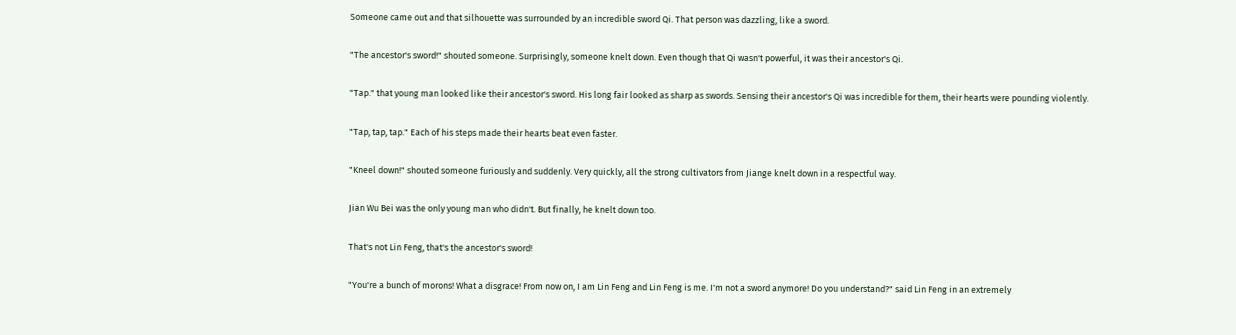Someone came out and that silhouette was surrounded by an incredible sword Qi. That person was dazzling, like a sword.

"The ancestor's sword!" shouted someone. Surprisingly, someone knelt down. Even though that Qi wasn't powerful, it was their ancestor's Qi.

"Tap." that young man looked like their ancestor's sword. His long fair looked as sharp as swords. Sensing their ancestor's Qi was incredible for them, their hearts were pounding violently.

"Tap, tap, tap." Each of his steps made their hearts beat even faster.

"Kneel down!" shouted someone furiously and suddenly. Very quickly, all the strong cultivators from Jiange knelt down in a respectful way.

Jian Wu Bei was the only young man who didn't. But finally, he knelt down too.

That's not Lin Feng, that's the ancestor's sword!

"You're a bunch of morons! What a disgrace! From now on, I am Lin Feng and Lin Feng is me. I'm not a sword anymore! Do you understand?" said Lin Feng in an extremely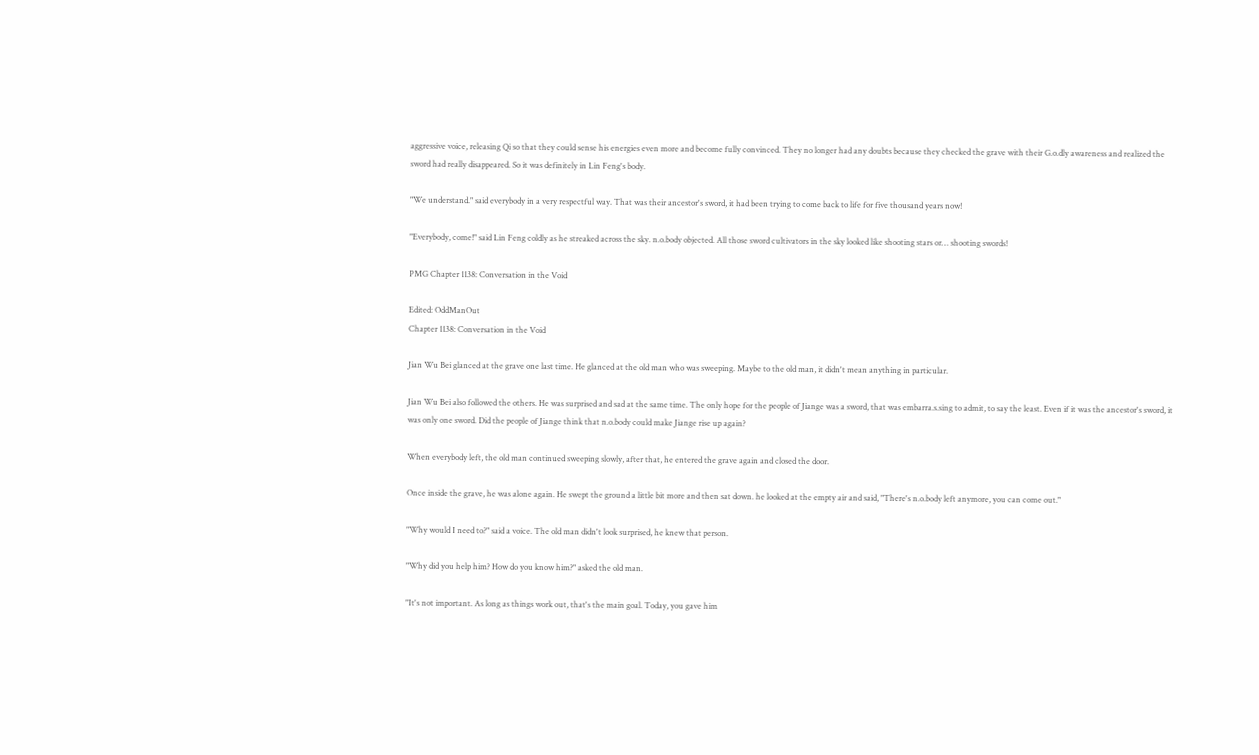aggressive voice, releasing Qi so that they could sense his energies even more and become fully convinced. They no longer had any doubts because they checked the grave with their G.o.dly awareness and realized the sword had really disappeared. So it was definitely in Lin Feng's body.

"We understand." said everybody in a very respectful way. That was their ancestor's sword, it had been trying to come back to life for five thousand years now!

"Everybody, come!" said Lin Feng coldly as he streaked across the sky. n.o.body objected. All those sword cultivators in the sky looked like shooting stars or… shooting swords!

PMG Chapter 1138: Conversation in the Void

Edited: OddManOut
Chapter 1138: Conversation in the Void

Jian Wu Bei glanced at the grave one last time. He glanced at the old man who was sweeping. Maybe to the old man, it didn't mean anything in particular.

Jian Wu Bei also followed the others. He was surprised and sad at the same time. The only hope for the people of Jiange was a sword, that was embarra.s.sing to admit, to say the least. Even if it was the ancestor's sword, it was only one sword. Did the people of Jiange think that n.o.body could make Jiange rise up again?

When everybody left, the old man continued sweeping slowly, after that, he entered the grave again and closed the door.

Once inside the grave, he was alone again. He swept the ground a little bit more and then sat down. he looked at the empty air and said, "There's n.o.body left anymore, you can come out."

"Why would I need to?" said a voice. The old man didn't look surprised, he knew that person.

"Why did you help him? How do you know him?" asked the old man.

"It's not important. As long as things work out, that's the main goal. Today, you gave him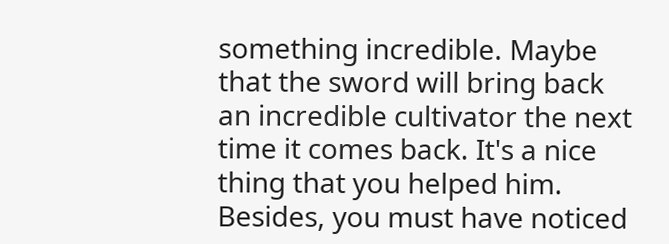something incredible. Maybe that the sword will bring back an incredible cultivator the next time it comes back. It's a nice thing that you helped him. Besides, you must have noticed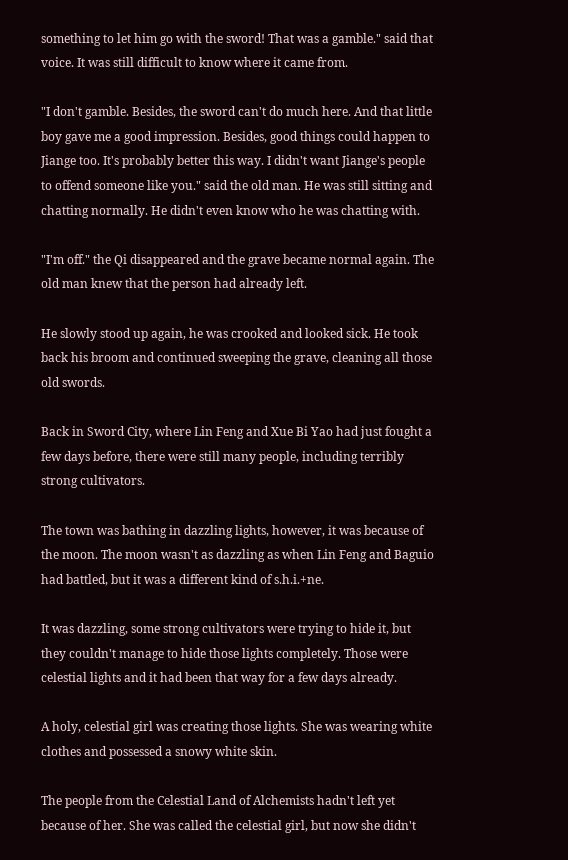something to let him go with the sword! That was a gamble." said that voice. It was still difficult to know where it came from.

"I don't gamble. Besides, the sword can't do much here. And that little boy gave me a good impression. Besides, good things could happen to Jiange too. It's probably better this way. I didn't want Jiange's people to offend someone like you." said the old man. He was still sitting and chatting normally. He didn't even know who he was chatting with.

"I'm off." the Qi disappeared and the grave became normal again. The old man knew that the person had already left.

He slowly stood up again, he was crooked and looked sick. He took back his broom and continued sweeping the grave, cleaning all those old swords.

Back in Sword City, where Lin Feng and Xue Bi Yao had just fought a few days before, there were still many people, including terribly strong cultivators.

The town was bathing in dazzling lights, however, it was because of the moon. The moon wasn't as dazzling as when Lin Feng and Baguio had battled, but it was a different kind of s.h.i.+ne.

It was dazzling, some strong cultivators were trying to hide it, but they couldn't manage to hide those lights completely. Those were celestial lights and it had been that way for a few days already.

A holy, celestial girl was creating those lights. She was wearing white clothes and possessed a snowy white skin.

The people from the Celestial Land of Alchemists hadn't left yet because of her. She was called the celestial girl, but now she didn't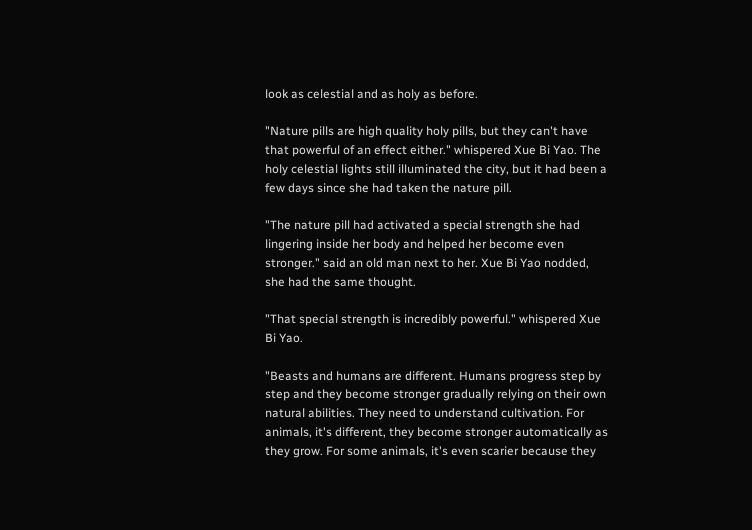look as celestial and as holy as before.

"Nature pills are high quality holy pills, but they can't have that powerful of an effect either." whispered Xue Bi Yao. The holy celestial lights still illuminated the city, but it had been a few days since she had taken the nature pill.

"The nature pill had activated a special strength she had lingering inside her body and helped her become even stronger." said an old man next to her. Xue Bi Yao nodded, she had the same thought.

"That special strength is incredibly powerful." whispered Xue Bi Yao.

"Beasts and humans are different. Humans progress step by step and they become stronger gradually relying on their own natural abilities. They need to understand cultivation. For animals, it's different, they become stronger automatically as they grow. For some animals, it's even scarier because they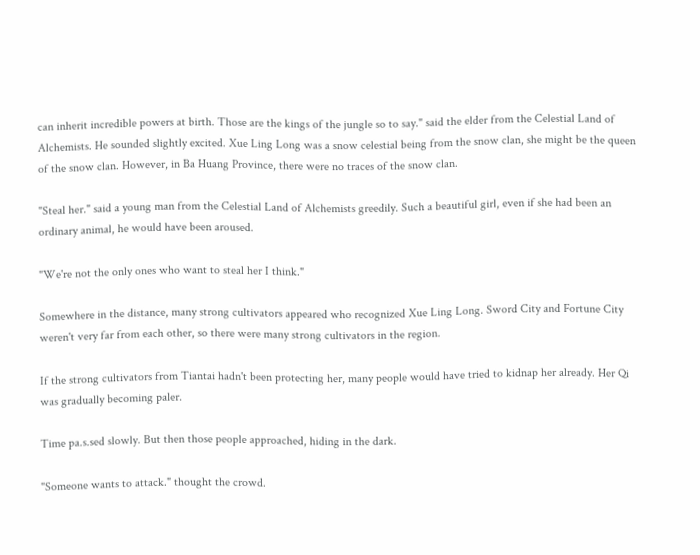can inherit incredible powers at birth. Those are the kings of the jungle so to say." said the elder from the Celestial Land of Alchemists. He sounded slightly excited. Xue Ling Long was a snow celestial being from the snow clan, she might be the queen of the snow clan. However, in Ba Huang Province, there were no traces of the snow clan.

"Steal her." said a young man from the Celestial Land of Alchemists greedily. Such a beautiful girl, even if she had been an ordinary animal, he would have been aroused.

"We're not the only ones who want to steal her I think."

Somewhere in the distance, many strong cultivators appeared who recognized Xue Ling Long. Sword City and Fortune City weren't very far from each other, so there were many strong cultivators in the region.

If the strong cultivators from Tiantai hadn't been protecting her, many people would have tried to kidnap her already. Her Qi was gradually becoming paler.

Time pa.s.sed slowly. But then those people approached, hiding in the dark.

"Someone wants to attack." thought the crowd.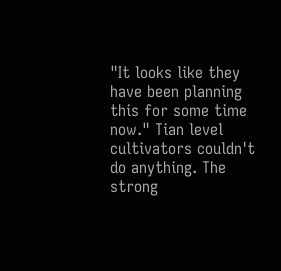"It looks like they have been planning this for some time now." Tian level cultivators couldn't do anything. The strong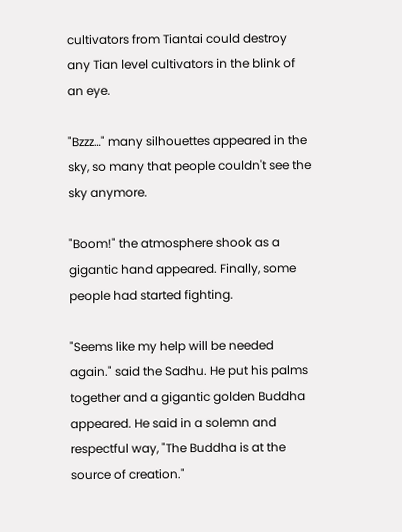cultivators from Tiantai could destroy any Tian level cultivators in the blink of an eye.

"Bzzz…" many silhouettes appeared in the sky, so many that people couldn't see the sky anymore.

"Boom!" the atmosphere shook as a gigantic hand appeared. Finally, some people had started fighting.

"Seems like my help will be needed again." said the Sadhu. He put his palms together and a gigantic golden Buddha appeared. He said in a solemn and respectful way, "The Buddha is at the source of creation."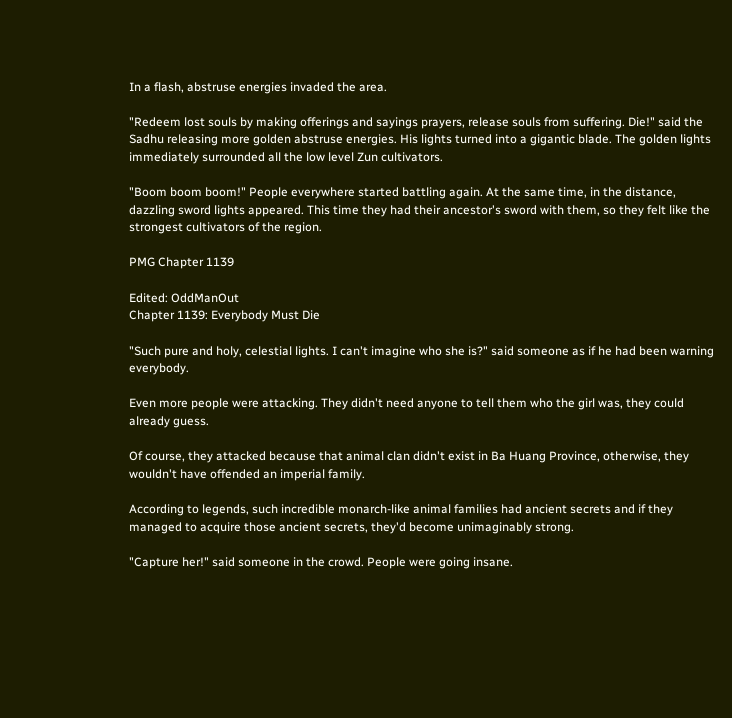In a flash, abstruse energies invaded the area.

"Redeem lost souls by making offerings and sayings prayers, release souls from suffering. Die!" said the Sadhu releasing more golden abstruse energies. His lights turned into a gigantic blade. The golden lights immediately surrounded all the low level Zun cultivators.

"Boom boom boom!" People everywhere started battling again. At the same time, in the distance, dazzling sword lights appeared. This time they had their ancestor's sword with them, so they felt like the strongest cultivators of the region.

PMG Chapter 1139

Edited: OddManOut
Chapter 1139: Everybody Must Die

"Such pure and holy, celestial lights. I can't imagine who she is?" said someone as if he had been warning everybody.

Even more people were attacking. They didn't need anyone to tell them who the girl was, they could already guess.

Of course, they attacked because that animal clan didn't exist in Ba Huang Province, otherwise, they wouldn't have offended an imperial family.

According to legends, such incredible monarch-like animal families had ancient secrets and if they managed to acquire those ancient secrets, they'd become unimaginably strong.

"Capture her!" said someone in the crowd. People were going insane.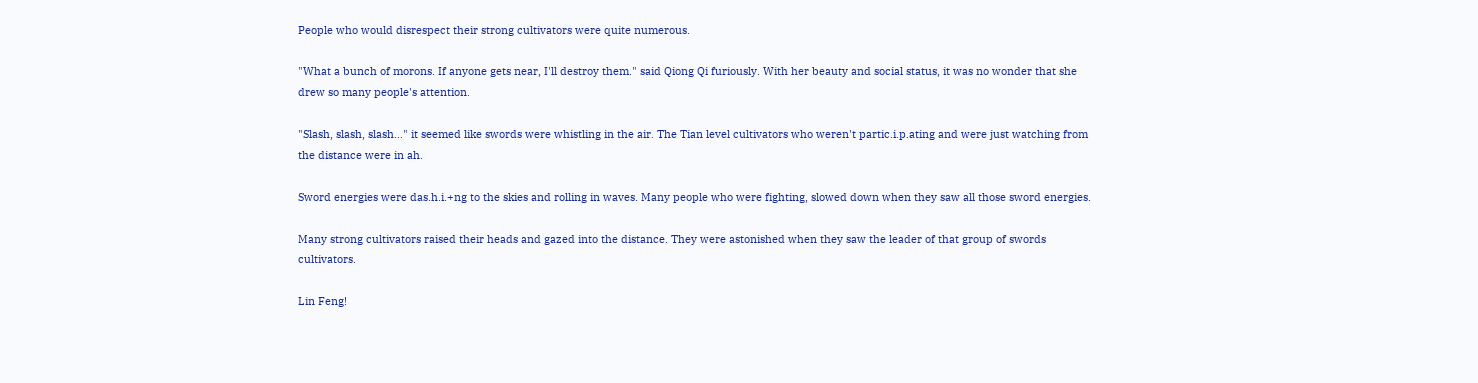People who would disrespect their strong cultivators were quite numerous.

"What a bunch of morons. If anyone gets near, I'll destroy them." said Qiong Qi furiously. With her beauty and social status, it was no wonder that she drew so many people's attention.

"Slash, slash, slash…" it seemed like swords were whistling in the air. The Tian level cultivators who weren't partic.i.p.ating and were just watching from the distance were in ah.

Sword energies were das.h.i.+ng to the skies and rolling in waves. Many people who were fighting, slowed down when they saw all those sword energies.

Many strong cultivators raised their heads and gazed into the distance. They were astonished when they saw the leader of that group of swords cultivators.

Lin Feng!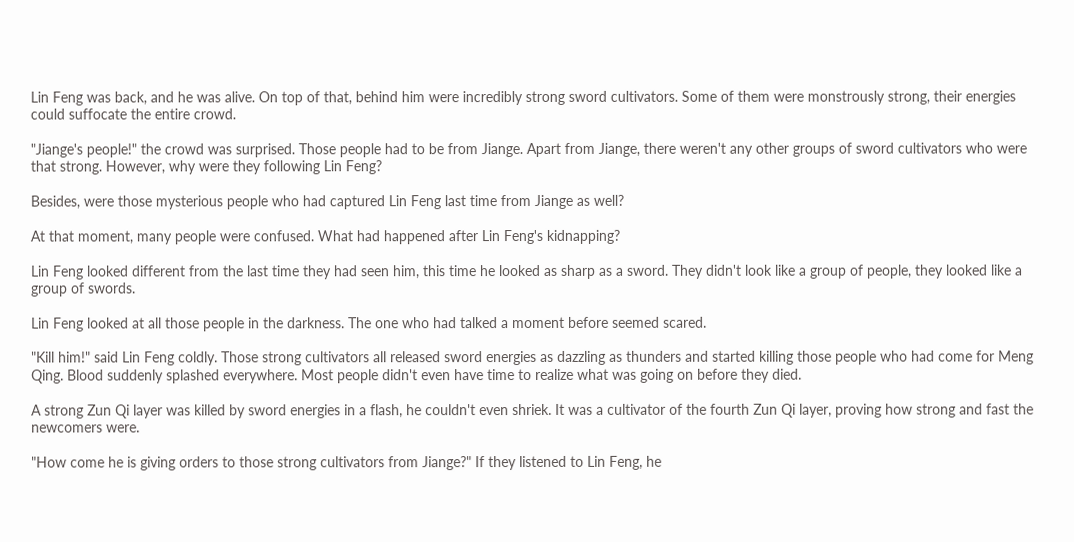Lin Feng was back, and he was alive. On top of that, behind him were incredibly strong sword cultivators. Some of them were monstrously strong, their energies could suffocate the entire crowd.

"Jiange's people!" the crowd was surprised. Those people had to be from Jiange. Apart from Jiange, there weren't any other groups of sword cultivators who were that strong. However, why were they following Lin Feng?

Besides, were those mysterious people who had captured Lin Feng last time from Jiange as well?

At that moment, many people were confused. What had happened after Lin Feng's kidnapping?

Lin Feng looked different from the last time they had seen him, this time he looked as sharp as a sword. They didn't look like a group of people, they looked like a group of swords.

Lin Feng looked at all those people in the darkness. The one who had talked a moment before seemed scared.

"Kill him!" said Lin Feng coldly. Those strong cultivators all released sword energies as dazzling as thunders and started killing those people who had come for Meng Qing. Blood suddenly splashed everywhere. Most people didn't even have time to realize what was going on before they died.

A strong Zun Qi layer was killed by sword energies in a flash, he couldn't even shriek. It was a cultivator of the fourth Zun Qi layer, proving how strong and fast the newcomers were.

"How come he is giving orders to those strong cultivators from Jiange?" If they listened to Lin Feng, he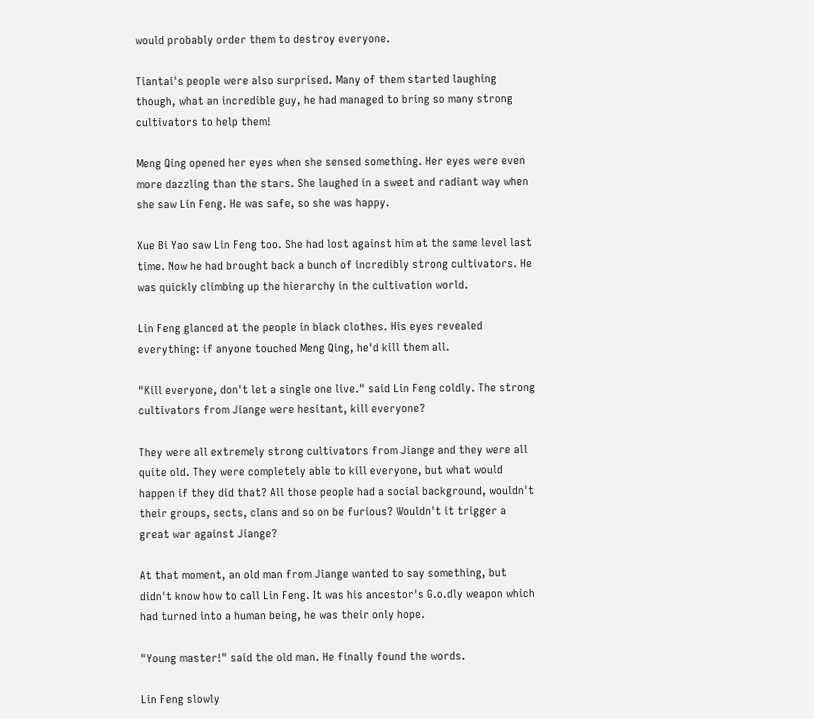would probably order them to destroy everyone.

Tiantai's people were also surprised. Many of them started laughing though, what an incredible guy, he had managed to bring so many strong cultivators to help them!

Meng Qing opened her eyes when she sensed something. Her eyes were even more dazzling than the stars. She laughed in a sweet and radiant way when she saw Lin Feng. He was safe, so she was happy.

Xue Bi Yao saw Lin Feng too. She had lost against him at the same level last time. Now he had brought back a bunch of incredibly strong cultivators. He was quickly climbing up the hierarchy in the cultivation world.

Lin Feng glanced at the people in black clothes. His eyes revealed everything: if anyone touched Meng Qing, he'd kill them all.

"Kill everyone, don't let a single one live." said Lin Feng coldly. The strong cultivators from Jiange were hesitant, kill everyone?

They were all extremely strong cultivators from Jiange and they were all quite old. They were completely able to kill everyone, but what would happen if they did that? All those people had a social background, wouldn't their groups, sects, clans and so on be furious? Wouldn't it trigger a great war against Jiange?

At that moment, an old man from Jiange wanted to say something, but didn't know how to call Lin Feng. It was his ancestor's G.o.dly weapon which had turned into a human being, he was their only hope.

"Young master!" said the old man. He finally found the words.

Lin Feng slowly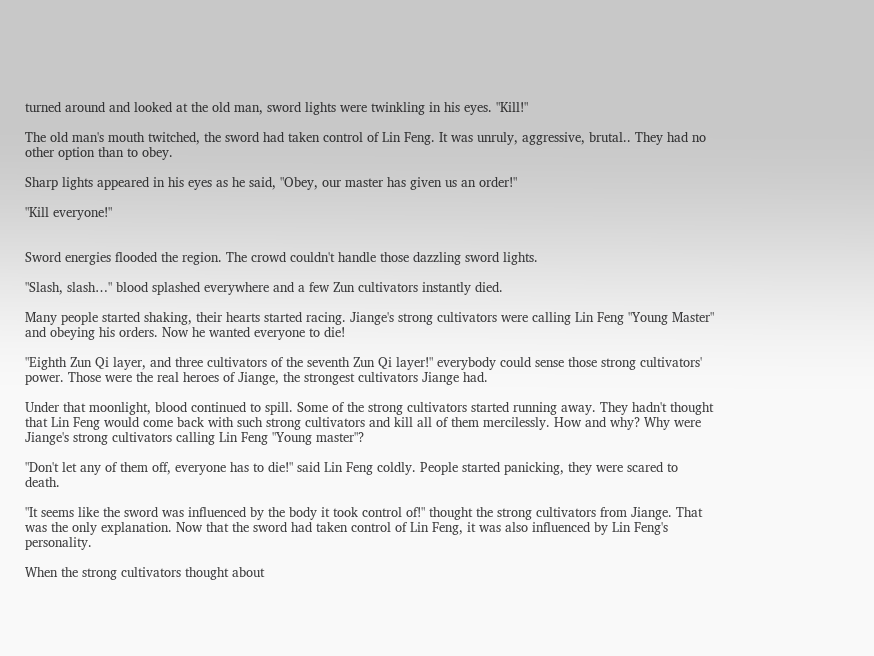turned around and looked at the old man, sword lights were twinkling in his eyes. "Kill!"

The old man's mouth twitched, the sword had taken control of Lin Feng. It was unruly, aggressive, brutal.. They had no other option than to obey.

Sharp lights appeared in his eyes as he said, "Obey, our master has given us an order!"

"Kill everyone!"


Sword energies flooded the region. The crowd couldn't handle those dazzling sword lights.

"Slash, slash…" blood splashed everywhere and a few Zun cultivators instantly died.

Many people started shaking, their hearts started racing. Jiange's strong cultivators were calling Lin Feng "Young Master" and obeying his orders. Now he wanted everyone to die!

"Eighth Zun Qi layer, and three cultivators of the seventh Zun Qi layer!" everybody could sense those strong cultivators' power. Those were the real heroes of Jiange, the strongest cultivators Jiange had.

Under that moonlight, blood continued to spill. Some of the strong cultivators started running away. They hadn't thought that Lin Feng would come back with such strong cultivators and kill all of them mercilessly. How and why? Why were Jiange's strong cultivators calling Lin Feng "Young master"?

"Don't let any of them off, everyone has to die!" said Lin Feng coldly. People started panicking, they were scared to death.

"It seems like the sword was influenced by the body it took control of!" thought the strong cultivators from Jiange. That was the only explanation. Now that the sword had taken control of Lin Feng, it was also influenced by Lin Feng's personality.

When the strong cultivators thought about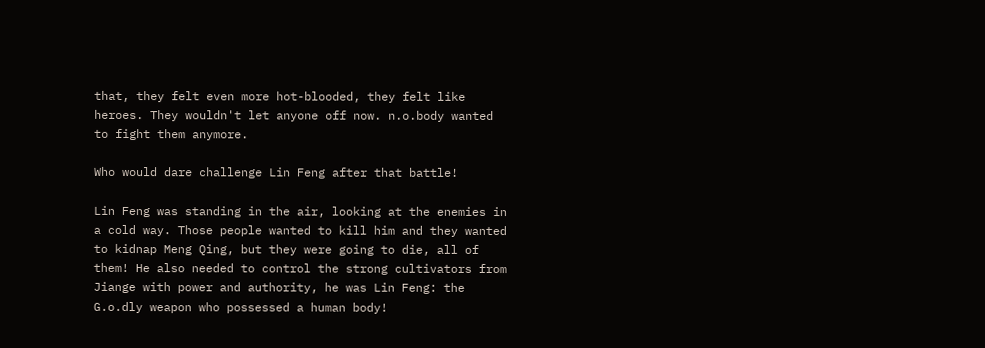that, they felt even more hot-blooded, they felt like heroes. They wouldn't let anyone off now. n.o.body wanted to fight them anymore.

Who would dare challenge Lin Feng after that battle!

Lin Feng was standing in the air, looking at the enemies in a cold way. Those people wanted to kill him and they wanted to kidnap Meng Qing, but they were going to die, all of them! He also needed to control the strong cultivators from Jiange with power and authority, he was Lin Feng: the G.o.dly weapon who possessed a human body!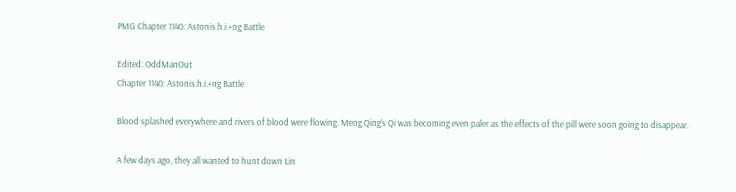PMG Chapter 1140: Astonis.h.i.+ng Battle

Edited: OddManOut
Chapter 1140: Astonis.h.i.+ng Battle

Blood splashed everywhere and rivers of blood were flowing. Meng Qing's Qi was becoming even paler as the effects of the pill were soon going to disappear.

A few days ago, they all wanted to hunt down Lin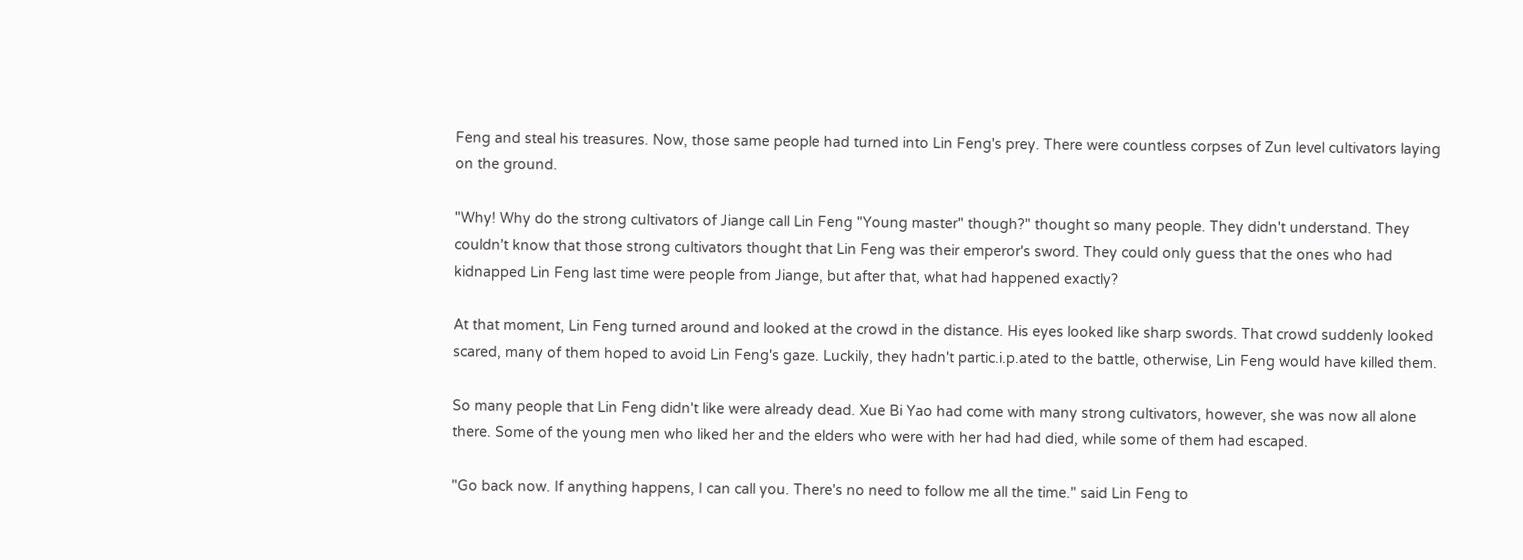Feng and steal his treasures. Now, those same people had turned into Lin Feng's prey. There were countless corpses of Zun level cultivators laying on the ground.

"Why! Why do the strong cultivators of Jiange call Lin Feng "Young master" though?" thought so many people. They didn't understand. They couldn't know that those strong cultivators thought that Lin Feng was their emperor's sword. They could only guess that the ones who had kidnapped Lin Feng last time were people from Jiange, but after that, what had happened exactly?

At that moment, Lin Feng turned around and looked at the crowd in the distance. His eyes looked like sharp swords. That crowd suddenly looked scared, many of them hoped to avoid Lin Feng's gaze. Luckily, they hadn't partic.i.p.ated to the battle, otherwise, Lin Feng would have killed them.

So many people that Lin Feng didn't like were already dead. Xue Bi Yao had come with many strong cultivators, however, she was now all alone there. Some of the young men who liked her and the elders who were with her had had died, while some of them had escaped.

"Go back now. If anything happens, I can call you. There's no need to follow me all the time." said Lin Feng to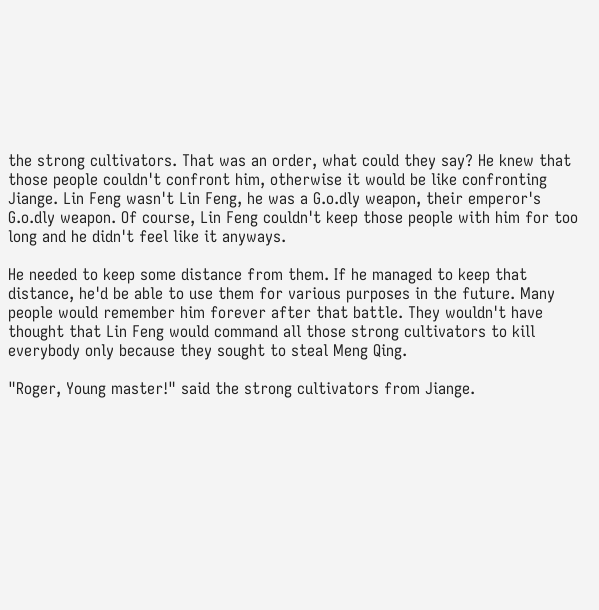the strong cultivators. That was an order, what could they say? He knew that those people couldn't confront him, otherwise it would be like confronting Jiange. Lin Feng wasn't Lin Feng, he was a G.o.dly weapon, their emperor's G.o.dly weapon. Of course, Lin Feng couldn't keep those people with him for too long and he didn't feel like it anyways.

He needed to keep some distance from them. If he managed to keep that distance, he'd be able to use them for various purposes in the future. Many people would remember him forever after that battle. They wouldn't have thought that Lin Feng would command all those strong cultivators to kill everybody only because they sought to steal Meng Qing.

"Roger, Young master!" said the strong cultivators from Jiange.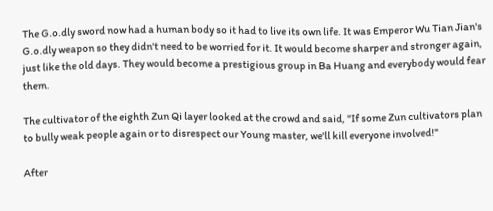The G.o.dly sword now had a human body so it had to live its own life. It was Emperor Wu Tian Jian's G.o.dly weapon so they didn't need to be worried for it. It would become sharper and stronger again, just like the old days. They would become a prestigious group in Ba Huang and everybody would fear them.

The cultivator of the eighth Zun Qi layer looked at the crowd and said, "If some Zun cultivators plan to bully weak people again or to disrespect our Young master, we'll kill everyone involved!"

After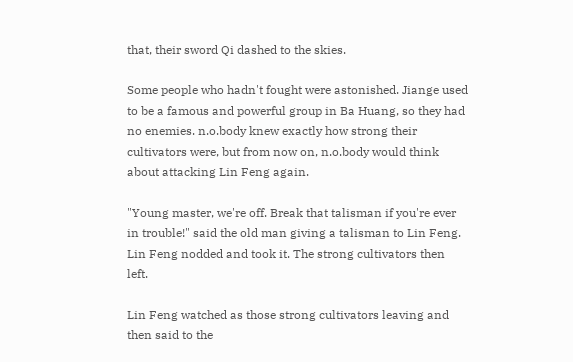that, their sword Qi dashed to the skies.

Some people who hadn't fought were astonished. Jiange used to be a famous and powerful group in Ba Huang, so they had no enemies. n.o.body knew exactly how strong their cultivators were, but from now on, n.o.body would think about attacking Lin Feng again.

"Young master, we're off. Break that talisman if you're ever in trouble!" said the old man giving a talisman to Lin Feng. Lin Feng nodded and took it. The strong cultivators then left.

Lin Feng watched as those strong cultivators leaving and then said to the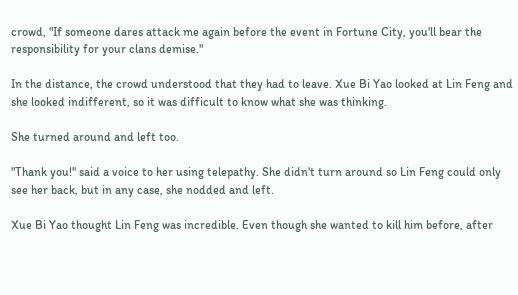crowd, "If someone dares attack me again before the event in Fortune City, you'll bear the responsibility for your clans demise."

In the distance, the crowd understood that they had to leave. Xue Bi Yao looked at Lin Feng and she looked indifferent, so it was difficult to know what she was thinking.

She turned around and left too.

"Thank you!" said a voice to her using telepathy. She didn't turn around so Lin Feng could only see her back, but in any case, she nodded and left.

Xue Bi Yao thought Lin Feng was incredible. Even though she wanted to kill him before, after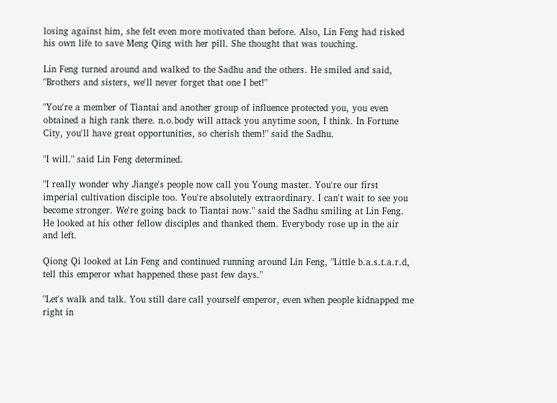losing against him, she felt even more motivated than before. Also, Lin Feng had risked his own life to save Meng Qing with her pill. She thought that was touching.

Lin Feng turned around and walked to the Sadhu and the others. He smiled and said, "Brothers and sisters, we'll never forget that one I bet!"

"You're a member of Tiantai and another group of influence protected you, you even obtained a high rank there. n.o.body will attack you anytime soon, I think. In Fortune City, you'll have great opportunities, so cherish them!" said the Sadhu.

"I will." said Lin Feng determined.

"I really wonder why Jiange's people now call you Young master. You're our first imperial cultivation disciple too. You're absolutely extraordinary. I can't wait to see you become stronger. We're going back to Tiantai now." said the Sadhu smiling at Lin Feng. He looked at his other fellow disciples and thanked them. Everybody rose up in the air and left.

Qiong Qi looked at Lin Feng and continued running around Lin Feng, "Little b.a.s.t.a.r.d, tell this emperor what happened these past few days."

"Let's walk and talk. You still dare call yourself emperor, even when people kidnapped me right in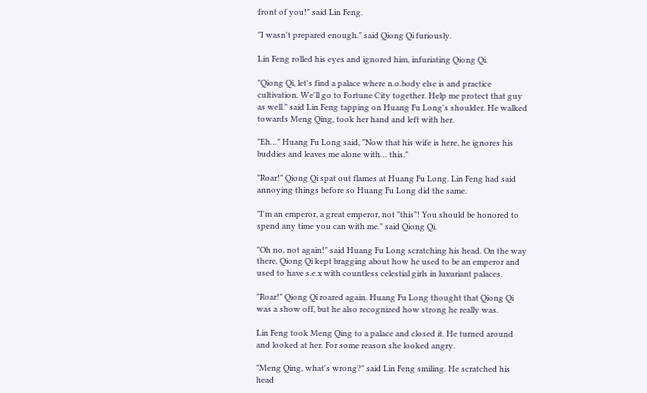front of you!" said Lin Feng.

"I wasn't prepared enough." said Qiong Qi furiously.

Lin Feng rolled his eyes and ignored him, infuriating Qiong Qi.

"Qiong Qi, let's find a palace where n.o.body else is and practice cultivation. We'll go to Fortune City together. Help me protect that guy as well." said Lin Feng tapping on Huang Fu Long's shoulder. He walked towards Meng Qing, took her hand and left with her.

"Eh…" Huang Fu Long said, "Now that his wife is here, he ignores his buddies and leaves me alone with… this."

"Roar!" Qiong Qi spat out flames at Huang Fu Long. Lin Feng had said annoying things before so Huang Fu Long did the same.

"I'm an emperor, a great emperor, not "this"! You should be honored to spend any time you can with me." said Qiong Qi.

"Oh no, not again!" said Huang Fu Long scratching his head. On the way there, Qiong Qi kept bragging about how he used to be an emperor and used to have s.e.x with countless celestial girls in luxuriant palaces.

"Roar!" Qiong Qi roared again. Huang Fu Long thought that Qiong Qi was a show off, but he also recognized how strong he really was.

Lin Feng took Meng Qing to a palace and closed it. He turned around and looked at her. For some reason she looked angry.

"Meng Qing, what's wrong?" said Lin Feng smiling. He scratched his head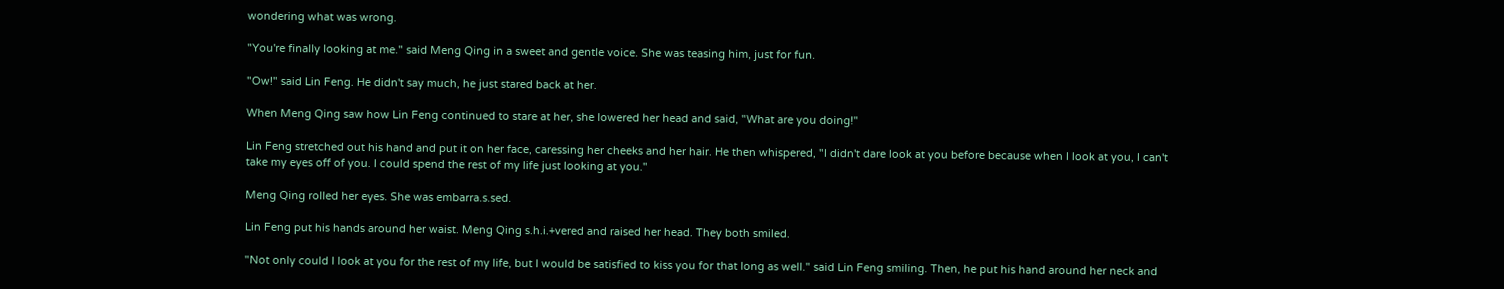wondering what was wrong.

"You're finally looking at me." said Meng Qing in a sweet and gentle voice. She was teasing him, just for fun.

"Ow!" said Lin Feng. He didn't say much, he just stared back at her.

When Meng Qing saw how Lin Feng continued to stare at her, she lowered her head and said, "What are you doing!"

Lin Feng stretched out his hand and put it on her face, caressing her cheeks and her hair. He then whispered, "I didn't dare look at you before because when I look at you, I can't take my eyes off of you. I could spend the rest of my life just looking at you."

Meng Qing rolled her eyes. She was embarra.s.sed.

Lin Feng put his hands around her waist. Meng Qing s.h.i.+vered and raised her head. They both smiled.

"Not only could I look at you for the rest of my life, but I would be satisfied to kiss you for that long as well." said Lin Feng smiling. Then, he put his hand around her neck and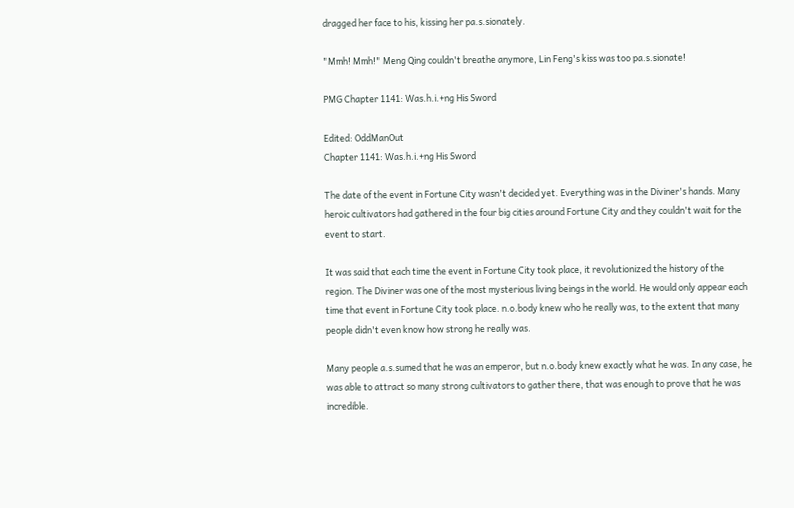dragged her face to his, kissing her pa.s.sionately.

"Mmh! Mmh!" Meng Qing couldn't breathe anymore, Lin Feng's kiss was too pa.s.sionate!

PMG Chapter 1141: Was.h.i.+ng His Sword

Edited: OddManOut
Chapter 1141: Was.h.i.+ng His Sword

The date of the event in Fortune City wasn't decided yet. Everything was in the Diviner's hands. Many heroic cultivators had gathered in the four big cities around Fortune City and they couldn't wait for the event to start.

It was said that each time the event in Fortune City took place, it revolutionized the history of the region. The Diviner was one of the most mysterious living beings in the world. He would only appear each time that event in Fortune City took place. n.o.body knew who he really was, to the extent that many people didn't even know how strong he really was.

Many people a.s.sumed that he was an emperor, but n.o.body knew exactly what he was. In any case, he was able to attract so many strong cultivators to gather there, that was enough to prove that he was incredible.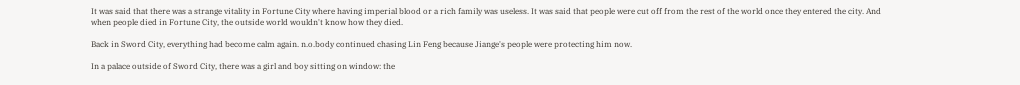It was said that there was a strange vitality in Fortune City where having imperial blood or a rich family was useless. It was said that people were cut off from the rest of the world once they entered the city. And when people died in Fortune City, the outside world wouldn't know how they died.

Back in Sword City, everything had become calm again. n.o.body continued chasing Lin Feng because Jiange's people were protecting him now.

In a palace outside of Sword City, there was a girl and boy sitting on window: the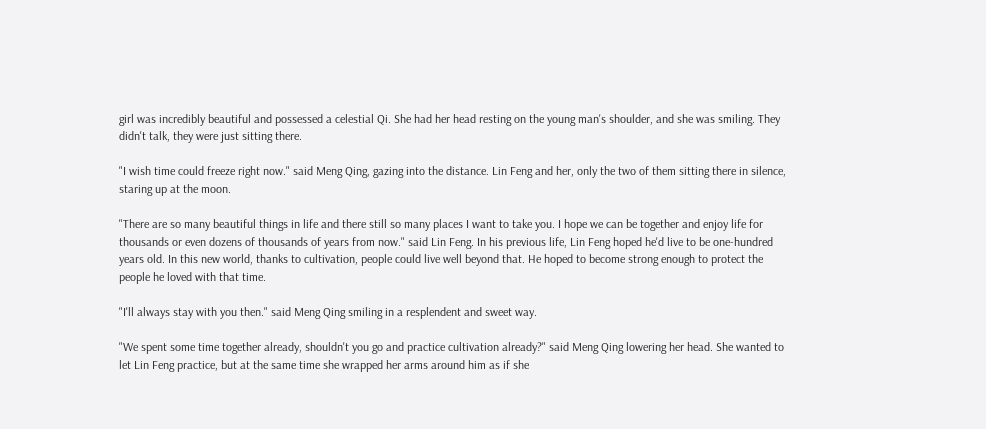girl was incredibly beautiful and possessed a celestial Qi. She had her head resting on the young man's shoulder, and she was smiling. They didn't talk, they were just sitting there.

"I wish time could freeze right now." said Meng Qing, gazing into the distance. Lin Feng and her, only the two of them sitting there in silence, staring up at the moon.

"There are so many beautiful things in life and there still so many places I want to take you. I hope we can be together and enjoy life for thousands or even dozens of thousands of years from now." said Lin Feng. In his previous life, Lin Feng hoped he'd live to be one-hundred years old. In this new world, thanks to cultivation, people could live well beyond that. He hoped to become strong enough to protect the people he loved with that time.

"I'll always stay with you then." said Meng Qing smiling in a resplendent and sweet way.

"We spent some time together already, shouldn't you go and practice cultivation already?" said Meng Qing lowering her head. She wanted to let Lin Feng practice, but at the same time she wrapped her arms around him as if she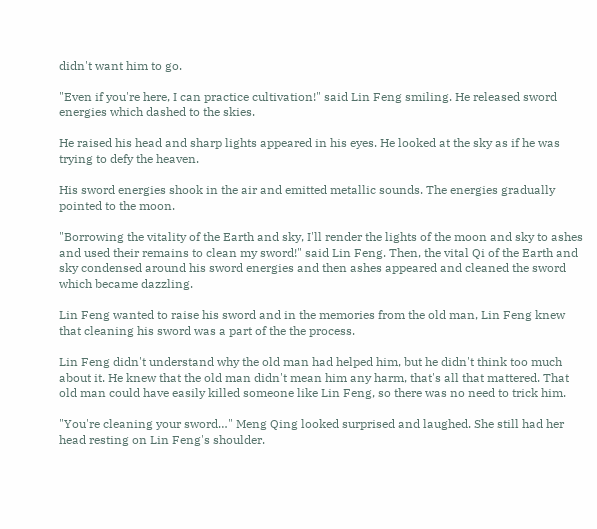didn't want him to go.

"Even if you're here, I can practice cultivation!" said Lin Feng smiling. He released sword energies which dashed to the skies.

He raised his head and sharp lights appeared in his eyes. He looked at the sky as if he was trying to defy the heaven.

His sword energies shook in the air and emitted metallic sounds. The energies gradually pointed to the moon.

"Borrowing the vitality of the Earth and sky, I'll render the lights of the moon and sky to ashes and used their remains to clean my sword!" said Lin Feng. Then, the vital Qi of the Earth and sky condensed around his sword energies and then ashes appeared and cleaned the sword which became dazzling.

Lin Feng wanted to raise his sword and in the memories from the old man, Lin Feng knew that cleaning his sword was a part of the the process.

Lin Feng didn't understand why the old man had helped him, but he didn't think too much about it. He knew that the old man didn't mean him any harm, that's all that mattered. That old man could have easily killed someone like Lin Feng, so there was no need to trick him.

"You're cleaning your sword…" Meng Qing looked surprised and laughed. She still had her head resting on Lin Feng's shoulder.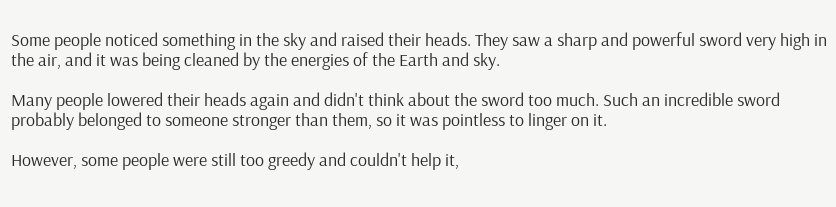Some people noticed something in the sky and raised their heads. They saw a sharp and powerful sword very high in the air, and it was being cleaned by the energies of the Earth and sky.

Many people lowered their heads again and didn't think about the sword too much. Such an incredible sword probably belonged to someone stronger than them, so it was pointless to linger on it.

However, some people were still too greedy and couldn't help it,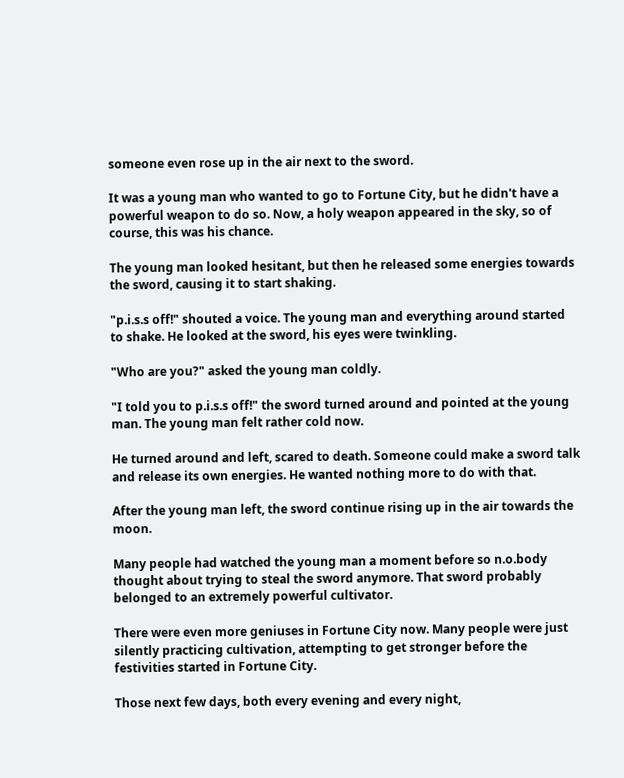someone even rose up in the air next to the sword.

It was a young man who wanted to go to Fortune City, but he didn't have a powerful weapon to do so. Now, a holy weapon appeared in the sky, so of course, this was his chance.

The young man looked hesitant, but then he released some energies towards the sword, causing it to start shaking.

"p.i.s.s off!" shouted a voice. The young man and everything around started to shake. He looked at the sword, his eyes were twinkling.

"Who are you?" asked the young man coldly.

"I told you to p.i.s.s off!" the sword turned around and pointed at the young man. The young man felt rather cold now.

He turned around and left, scared to death. Someone could make a sword talk and release its own energies. He wanted nothing more to do with that.

After the young man left, the sword continue rising up in the air towards the moon.

Many people had watched the young man a moment before so n.o.body thought about trying to steal the sword anymore. That sword probably belonged to an extremely powerful cultivator.

There were even more geniuses in Fortune City now. Many people were just silently practicing cultivation, attempting to get stronger before the festivities started in Fortune City.

Those next few days, both every evening and every night,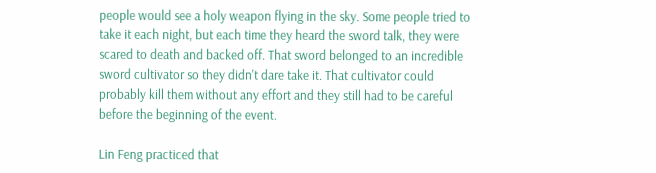people would see a holy weapon flying in the sky. Some people tried to take it each night, but each time they heard the sword talk, they were scared to death and backed off. That sword belonged to an incredible sword cultivator so they didn't dare take it. That cultivator could probably kill them without any effort and they still had to be careful before the beginning of the event.

Lin Feng practiced that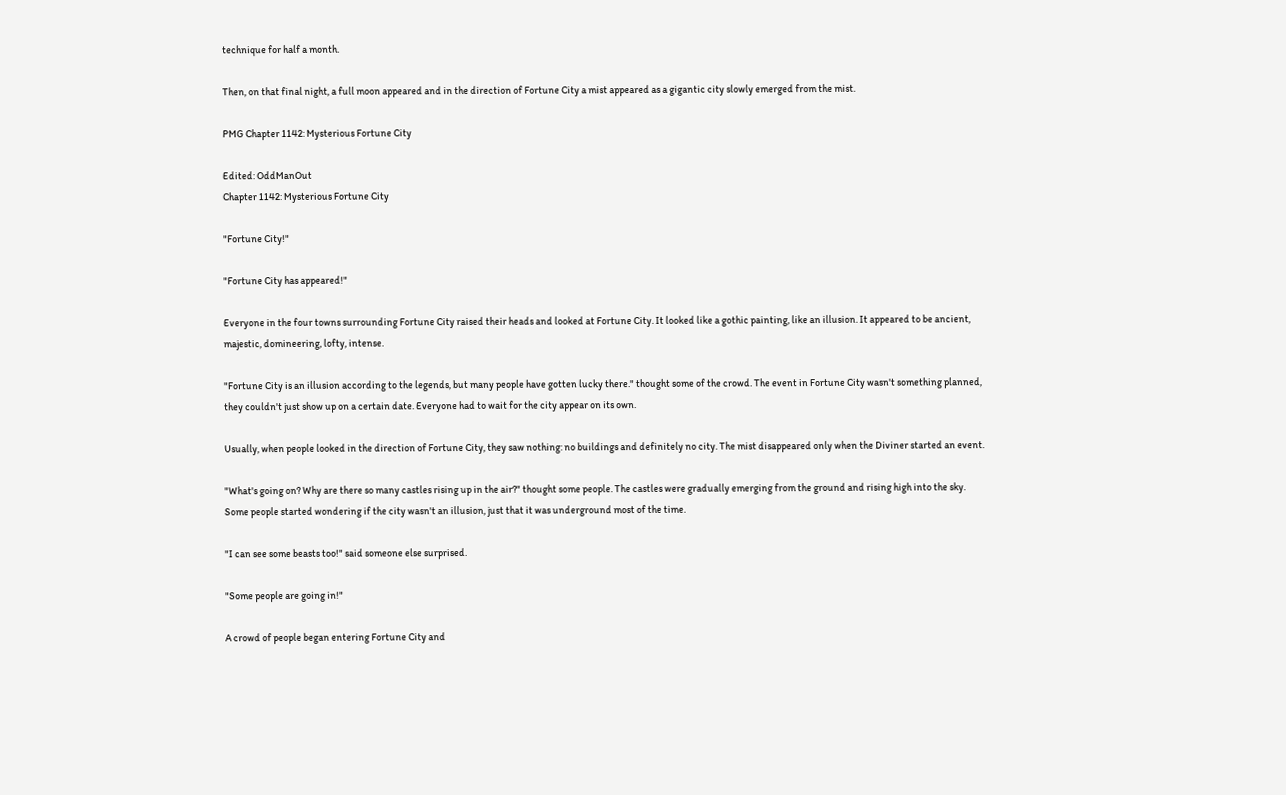technique for half a month.

Then, on that final night, a full moon appeared and in the direction of Fortune City a mist appeared as a gigantic city slowly emerged from the mist.

PMG Chapter 1142: Mysterious Fortune City

Edited: OddManOut
Chapter 1142: Mysterious Fortune City

"Fortune City!"

"Fortune City has appeared!"

Everyone in the four towns surrounding Fortune City raised their heads and looked at Fortune City. It looked like a gothic painting, like an illusion. It appeared to be ancient, majestic, domineering, lofty, intense.

"Fortune City is an illusion according to the legends, but many people have gotten lucky there." thought some of the crowd. The event in Fortune City wasn't something planned, they couldn't just show up on a certain date. Everyone had to wait for the city appear on its own.

Usually, when people looked in the direction of Fortune City, they saw nothing: no buildings and definitely no city. The mist disappeared only when the Diviner started an event.

"What's going on? Why are there so many castles rising up in the air?" thought some people. The castles were gradually emerging from the ground and rising high into the sky. Some people started wondering if the city wasn't an illusion, just that it was underground most of the time.

"I can see some beasts too!" said someone else surprised.

"Some people are going in!"

A crowd of people began entering Fortune City and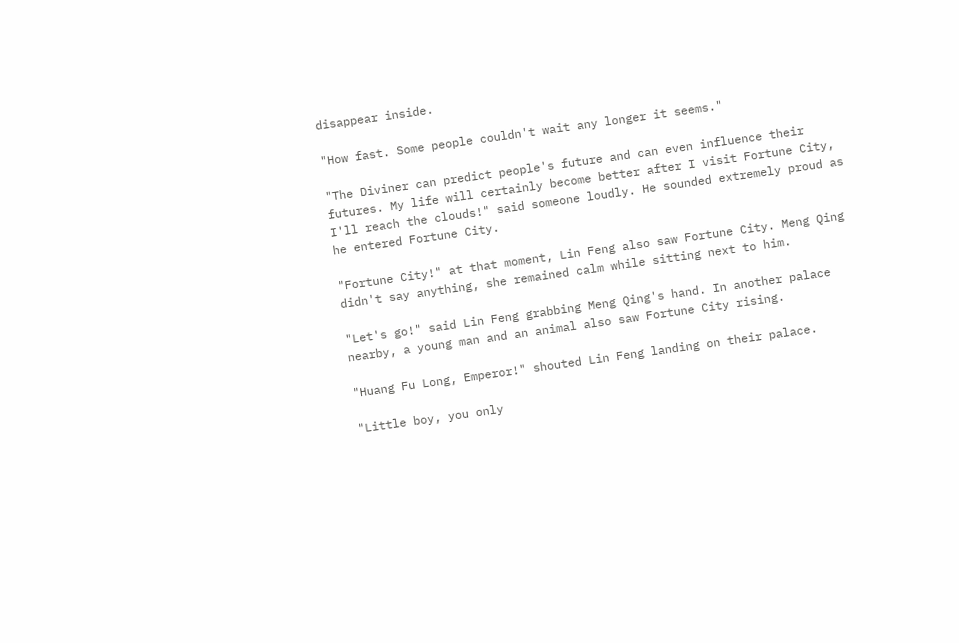disappear inside.

"How fast. Some people couldn't wait any longer it seems."

"The Diviner can predict people's future and can even influence their futures. My life will certainly become better after I visit Fortune City, I'll reach the clouds!" said someone loudly. He sounded extremely proud as he entered Fortune City.

"Fortune City!" at that moment, Lin Feng also saw Fortune City. Meng Qing didn't say anything, she remained calm while sitting next to him.

"Let's go!" said Lin Feng grabbing Meng Qing's hand. In another palace nearby, a young man and an animal also saw Fortune City rising.

"Huang Fu Long, Emperor!" shouted Lin Feng landing on their palace.

"Little boy, you only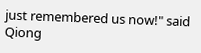just remembered us now!" said Qiong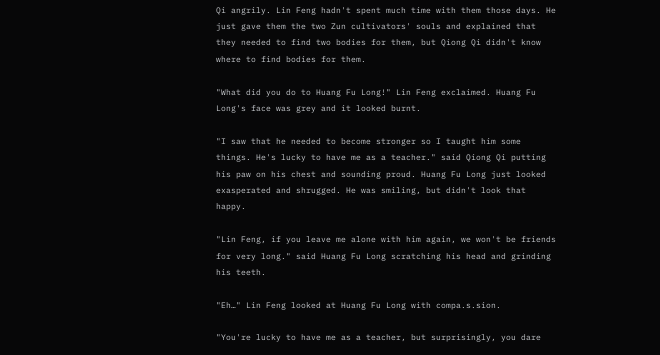Qi angrily. Lin Feng hadn't spent much time with them those days. He just gave them the two Zun cultivators' souls and explained that they needed to find two bodies for them, but Qiong Qi didn't know where to find bodies for them.

"What did you do to Huang Fu Long!" Lin Feng exclaimed. Huang Fu Long's face was grey and it looked burnt.

"I saw that he needed to become stronger so I taught him some things. He's lucky to have me as a teacher." said Qiong Qi putting his paw on his chest and sounding proud. Huang Fu Long just looked exasperated and shrugged. He was smiling, but didn't look that happy.

"Lin Feng, if you leave me alone with him again, we won't be friends for very long." said Huang Fu Long scratching his head and grinding his teeth.

"Eh…" Lin Feng looked at Huang Fu Long with compa.s.sion.

"You're lucky to have me as a teacher, but surprisingly, you dare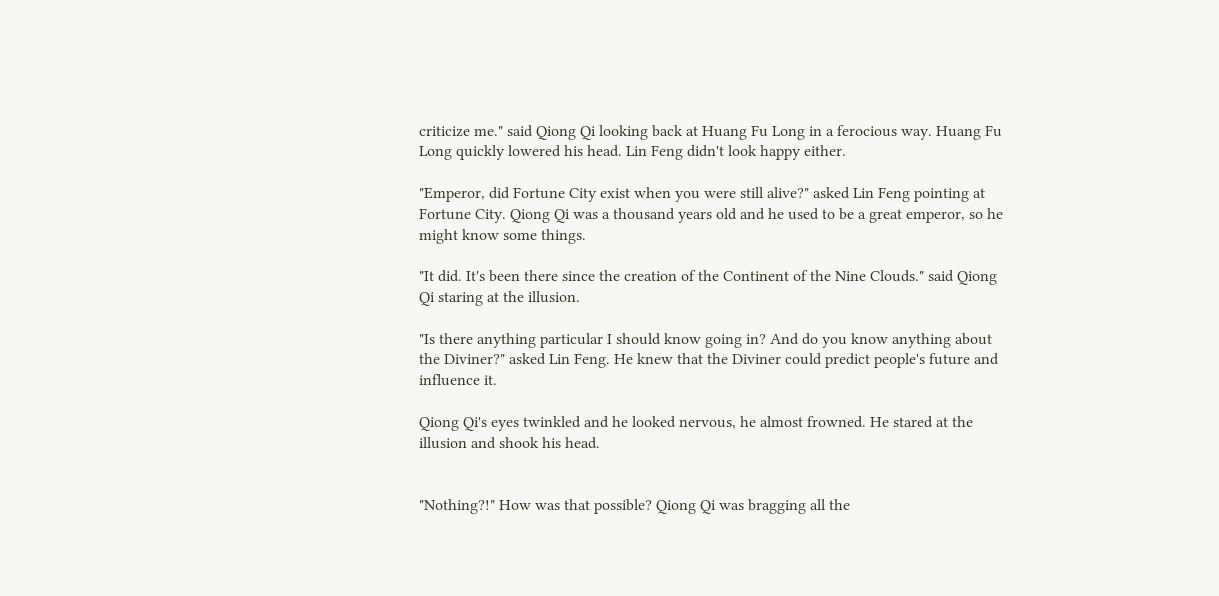criticize me." said Qiong Qi looking back at Huang Fu Long in a ferocious way. Huang Fu Long quickly lowered his head. Lin Feng didn't look happy either.

"Emperor, did Fortune City exist when you were still alive?" asked Lin Feng pointing at Fortune City. Qiong Qi was a thousand years old and he used to be a great emperor, so he might know some things.

"It did. It's been there since the creation of the Continent of the Nine Clouds." said Qiong Qi staring at the illusion.

"Is there anything particular I should know going in? And do you know anything about the Diviner?" asked Lin Feng. He knew that the Diviner could predict people's future and influence it.

Qiong Qi's eyes twinkled and he looked nervous, he almost frowned. He stared at the illusion and shook his head.


"Nothing?!" How was that possible? Qiong Qi was bragging all the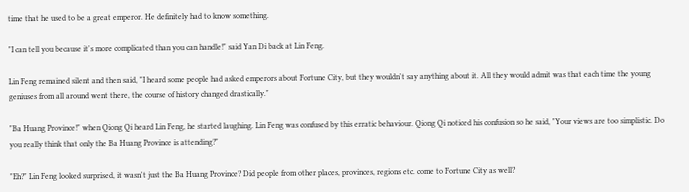time that he used to be a great emperor. He definitely had to know something.

"I can tell you because it's more complicated than you can handle!" said Yan Di back at Lin Feng.

Lin Feng remained silent and then said, "I heard some people had asked emperors about Fortune City, but they wouldn't say anything about it. All they would admit was that each time the young geniuses from all around went there, the course of history changed drastically."

"Ba Huang Province!" when Qiong Qi heard Lin Feng, he started laughing. Lin Feng was confused by this erratic behaviour. Qiong Qi noticed his confusion so he said, "Your views are too simplistic. Do you really think that only the Ba Huang Province is attending?"

"Eh?" Lin Feng looked surprised, it wasn't just the Ba Huang Province? Did people from other places, provinces, regions etc. come to Fortune City as well?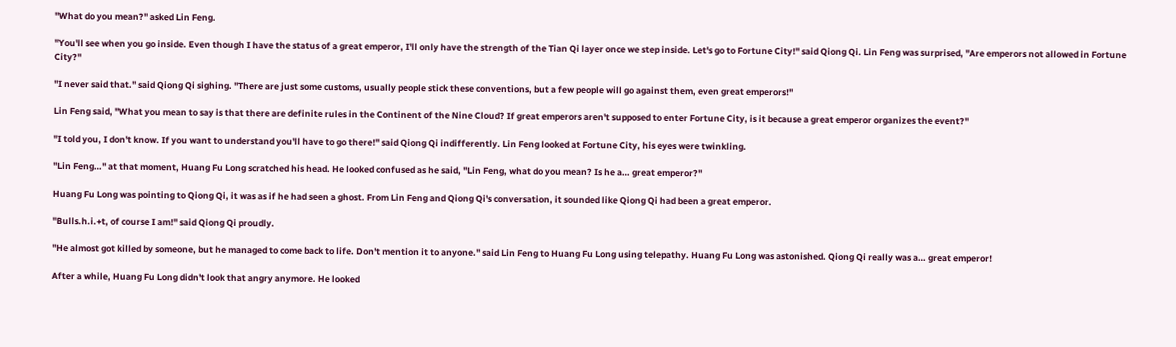"What do you mean?" asked Lin Feng.

"You'll see when you go inside. Even though I have the status of a great emperor, I'll only have the strength of the Tian Qi layer once we step inside. Let's go to Fortune City!" said Qiong Qi. Lin Feng was surprised, "Are emperors not allowed in Fortune City?"

"I never said that." said Qiong Qi sighing. "There are just some customs, usually people stick these conventions, but a few people will go against them, even great emperors!"

Lin Feng said, "What you mean to say is that there are definite rules in the Continent of the Nine Cloud? If great emperors aren't supposed to enter Fortune City, is it because a great emperor organizes the event?"

"I told you, I don't know. If you want to understand you'll have to go there!" said Qiong Qi indifferently. Lin Feng looked at Fortune City, his eyes were twinkling.

"Lin Feng…" at that moment, Huang Fu Long scratched his head. He looked confused as he said, "Lin Feng, what do you mean? Is he a… great emperor?"

Huang Fu Long was pointing to Qiong Qi, it was as if he had seen a ghost. From Lin Feng and Qiong Qi's conversation, it sounded like Qiong Qi had been a great emperor.

"Bulls.h.i.+t, of course I am!" said Qiong Qi proudly.

"He almost got killed by someone, but he managed to come back to life. Don't mention it to anyone." said Lin Feng to Huang Fu Long using telepathy. Huang Fu Long was astonished. Qiong Qi really was a… great emperor!

After a while, Huang Fu Long didn't look that angry anymore. He looked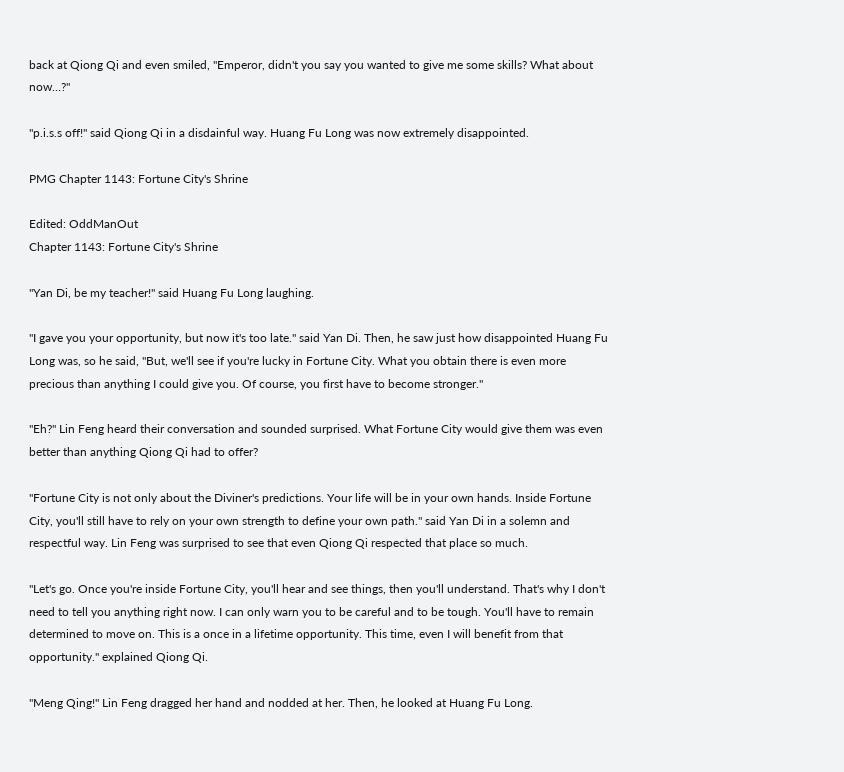back at Qiong Qi and even smiled, "Emperor, didn't you say you wanted to give me some skills? What about now…?"

"p.i.s.s off!" said Qiong Qi in a disdainful way. Huang Fu Long was now extremely disappointed.

PMG Chapter 1143: Fortune City's Shrine

Edited: OddManOut
Chapter 1143: Fortune City's Shrine

"Yan Di, be my teacher!" said Huang Fu Long laughing.

"I gave you your opportunity, but now it's too late." said Yan Di. Then, he saw just how disappointed Huang Fu Long was, so he said, "But, we'll see if you're lucky in Fortune City. What you obtain there is even more precious than anything I could give you. Of course, you first have to become stronger."

"Eh?" Lin Feng heard their conversation and sounded surprised. What Fortune City would give them was even better than anything Qiong Qi had to offer?

"Fortune City is not only about the Diviner's predictions. Your life will be in your own hands. Inside Fortune City, you'll still have to rely on your own strength to define your own path." said Yan Di in a solemn and respectful way. Lin Feng was surprised to see that even Qiong Qi respected that place so much.

"Let's go. Once you're inside Fortune City, you'll hear and see things, then you'll understand. That's why I don't need to tell you anything right now. I can only warn you to be careful and to be tough. You'll have to remain determined to move on. This is a once in a lifetime opportunity. This time, even I will benefit from that opportunity." explained Qiong Qi.

"Meng Qing!" Lin Feng dragged her hand and nodded at her. Then, he looked at Huang Fu Long.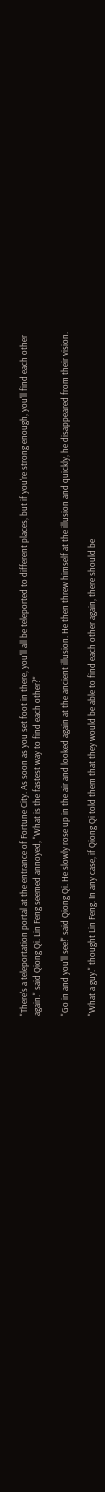"There's a teleportation portal at the entrance of Fortune City. As soon as you set foot in there, you'll all be teleported to different places, but if you're strong enough, you'll find each other again." said Qiong Qi. Lin Feng seemed annoyed, "What is the fastest way to find each other?"

"Go in and you'll see!" said Qiong Qi. He slowly rose up in the air and looked again at the ancient illusion. He then threw himself at the illusion and quickly, he disappeared from their vision.

"What a guy." thought Lin Feng. In any case, if Qiong Qi told them that they would be able to find each other again, there should be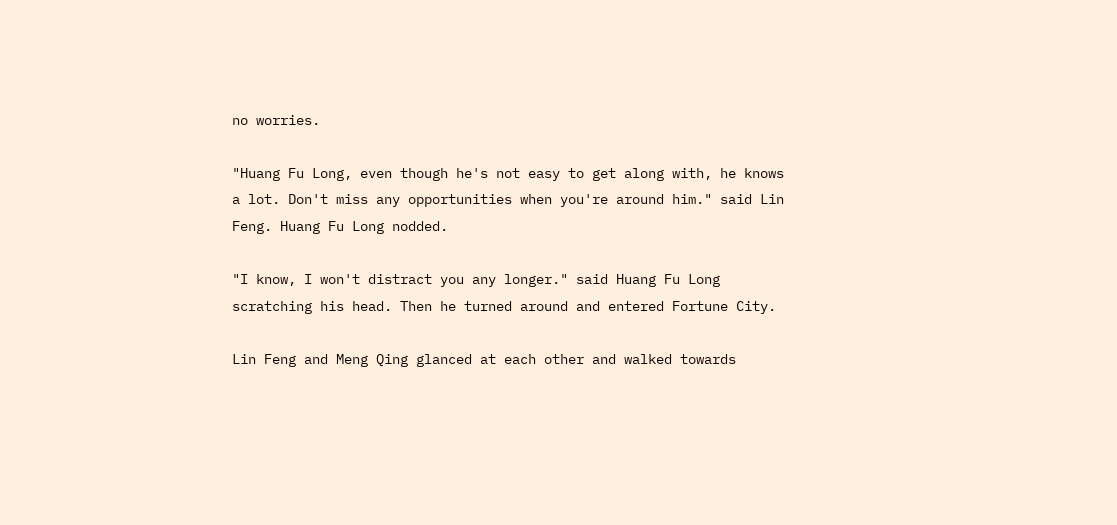no worries.

"Huang Fu Long, even though he's not easy to get along with, he knows a lot. Don't miss any opportunities when you're around him." said Lin Feng. Huang Fu Long nodded.

"I know, I won't distract you any longer." said Huang Fu Long scratching his head. Then he turned around and entered Fortune City.

Lin Feng and Meng Qing glanced at each other and walked towards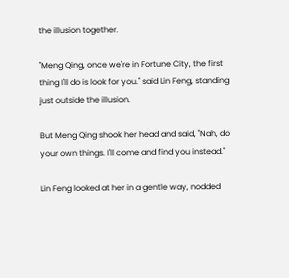the illusion together.

"Meng Qing, once we're in Fortune City, the first thing I'll do is look for you." said Lin Feng, standing just outside the illusion.

But Meng Qing shook her head and said, "Nah, do your own things. I'll come and find you instead."

Lin Feng looked at her in a gentle way, nodded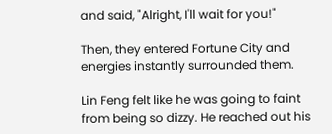and said, "Alright, I'll wait for you!"

Then, they entered Fortune City and energies instantly surrounded them.

Lin Feng felt like he was going to faint from being so dizzy. He reached out his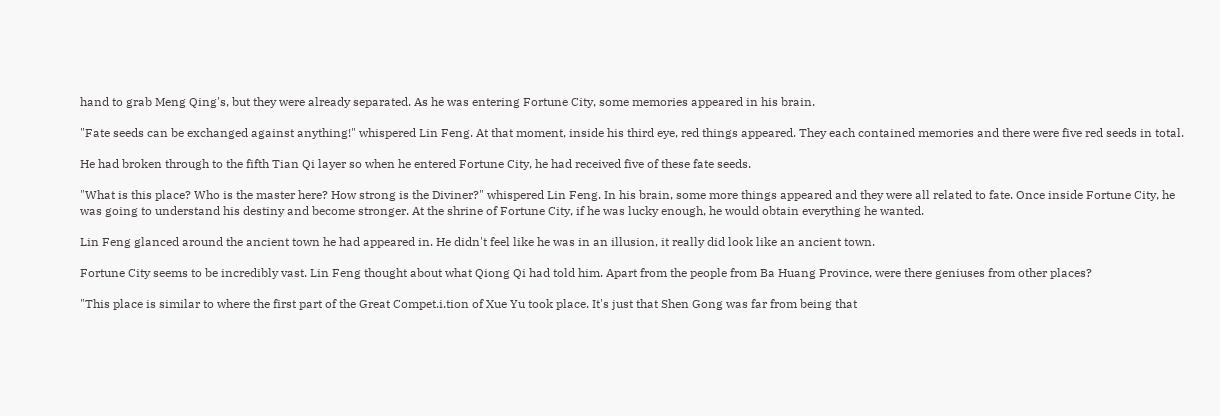hand to grab Meng Qing's, but they were already separated. As he was entering Fortune City, some memories appeared in his brain.

"Fate seeds can be exchanged against anything!" whispered Lin Feng. At that moment, inside his third eye, red things appeared. They each contained memories and there were five red seeds in total.

He had broken through to the fifth Tian Qi layer so when he entered Fortune City, he had received five of these fate seeds.

"What is this place? Who is the master here? How strong is the Diviner?" whispered Lin Feng. In his brain, some more things appeared and they were all related to fate. Once inside Fortune City, he was going to understand his destiny and become stronger. At the shrine of Fortune City, if he was lucky enough, he would obtain everything he wanted.

Lin Feng glanced around the ancient town he had appeared in. He didn't feel like he was in an illusion, it really did look like an ancient town.

Fortune City seems to be incredibly vast. Lin Feng thought about what Qiong Qi had told him. Apart from the people from Ba Huang Province, were there geniuses from other places?

"This place is similar to where the first part of the Great Compet.i.tion of Xue Yu took place. It's just that Shen Gong was far from being that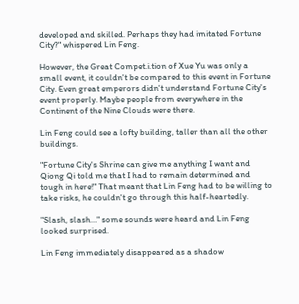developed and skilled. Perhaps they had imitated Fortune City?" whispered Lin Feng.

However, the Great Compet.i.tion of Xue Yu was only a small event, it couldn't be compared to this event in Fortune City. Even great emperors didn't understand Fortune City's event properly. Maybe people from everywhere in the Continent of the Nine Clouds were there.

Lin Feng could see a lofty building, taller than all the other buildings.

"Fortune City's Shrine can give me anything I want and Qiong Qi told me that I had to remain determined and tough in here!" That meant that Lin Feng had to be willing to take risks, he couldn't go through this half-heartedly.

"Slash, slash…" some sounds were heard and Lin Feng looked surprised.

Lin Feng immediately disappeared as a shadow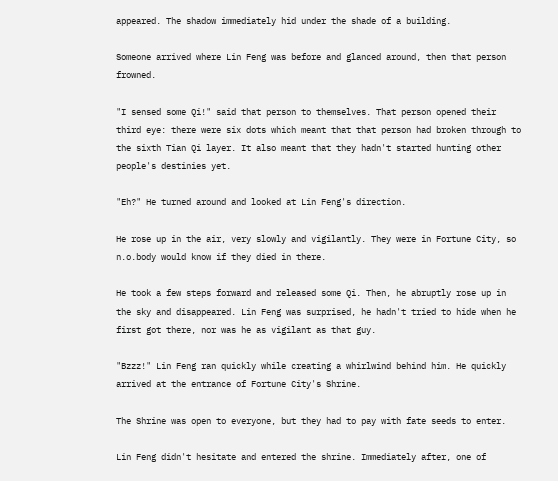appeared. The shadow immediately hid under the shade of a building.

Someone arrived where Lin Feng was before and glanced around, then that person frowned.

"I sensed some Qi!" said that person to themselves. That person opened their third eye: there were six dots which meant that that person had broken through to the sixth Tian Qi layer. It also meant that they hadn't started hunting other people's destinies yet.

"Eh?" He turned around and looked at Lin Feng's direction.

He rose up in the air, very slowly and vigilantly. They were in Fortune City, so n.o.body would know if they died in there.

He took a few steps forward and released some Qi. Then, he abruptly rose up in the sky and disappeared. Lin Feng was surprised, he hadn't tried to hide when he first got there, nor was he as vigilant as that guy.

"Bzzz!" Lin Feng ran quickly while creating a whirlwind behind him. He quickly arrived at the entrance of Fortune City's Shrine.

The Shrine was open to everyone, but they had to pay with fate seeds to enter.

Lin Feng didn't hesitate and entered the shrine. Immediately after, one of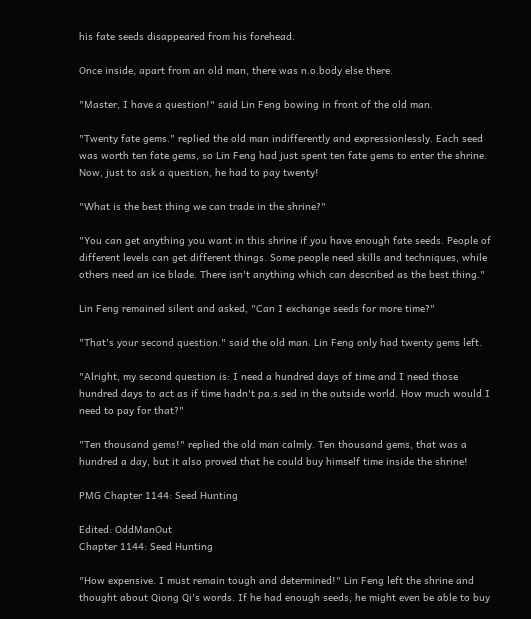his fate seeds disappeared from his forehead.

Once inside, apart from an old man, there was n.o.body else there.

"Master, I have a question!" said Lin Feng bowing in front of the old man.

"Twenty fate gems." replied the old man indifferently and expressionlessly. Each seed was worth ten fate gems, so Lin Feng had just spent ten fate gems to enter the shrine. Now, just to ask a question, he had to pay twenty!

"What is the best thing we can trade in the shrine?"

"You can get anything you want in this shrine if you have enough fate seeds. People of different levels can get different things. Some people need skills and techniques, while others need an ice blade. There isn't anything which can described as the best thing."

Lin Feng remained silent and asked, "Can I exchange seeds for more time?"

"That's your second question." said the old man. Lin Feng only had twenty gems left.

"Alright, my second question is: I need a hundred days of time and I need those hundred days to act as if time hadn't pa.s.sed in the outside world. How much would I need to pay for that?"

"Ten thousand gems!" replied the old man calmly. Ten thousand gems, that was a hundred a day, but it also proved that he could buy himself time inside the shrine!

PMG Chapter 1144: Seed Hunting

Edited: OddManOut
Chapter 1144: Seed Hunting

"How expensive. I must remain tough and determined!" Lin Feng left the shrine and thought about Qiong Qi's words. If he had enough seeds, he might even be able to buy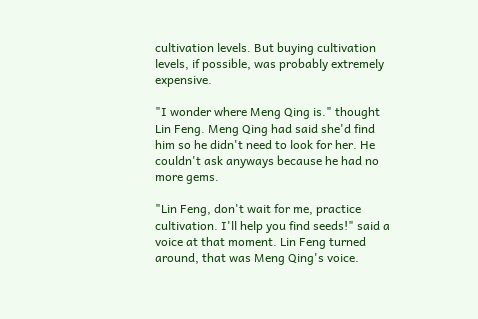cultivation levels. But buying cultivation levels, if possible, was probably extremely expensive.

"I wonder where Meng Qing is." thought Lin Feng. Meng Qing had said she'd find him so he didn't need to look for her. He couldn't ask anyways because he had no more gems.

"Lin Feng, don't wait for me, practice cultivation. I'll help you find seeds!" said a voice at that moment. Lin Feng turned around, that was Meng Qing's voice.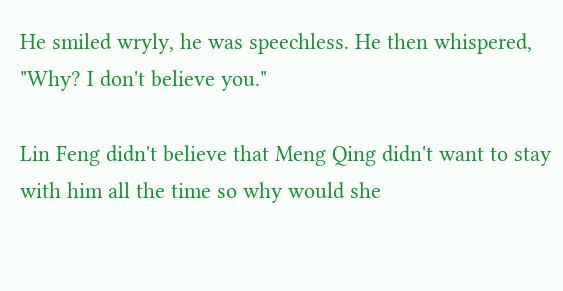He smiled wryly, he was speechless. He then whispered, "Why? I don't believe you."

Lin Feng didn't believe that Meng Qing didn't want to stay with him all the time so why would she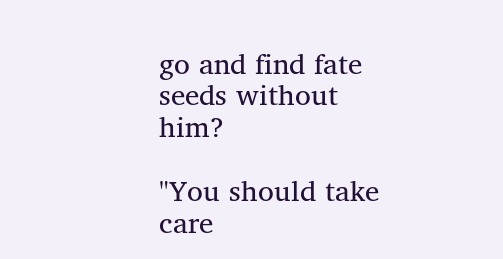go and find fate seeds without him?

"You should take care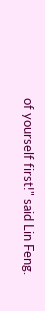of yourself first!" said Lin Feng.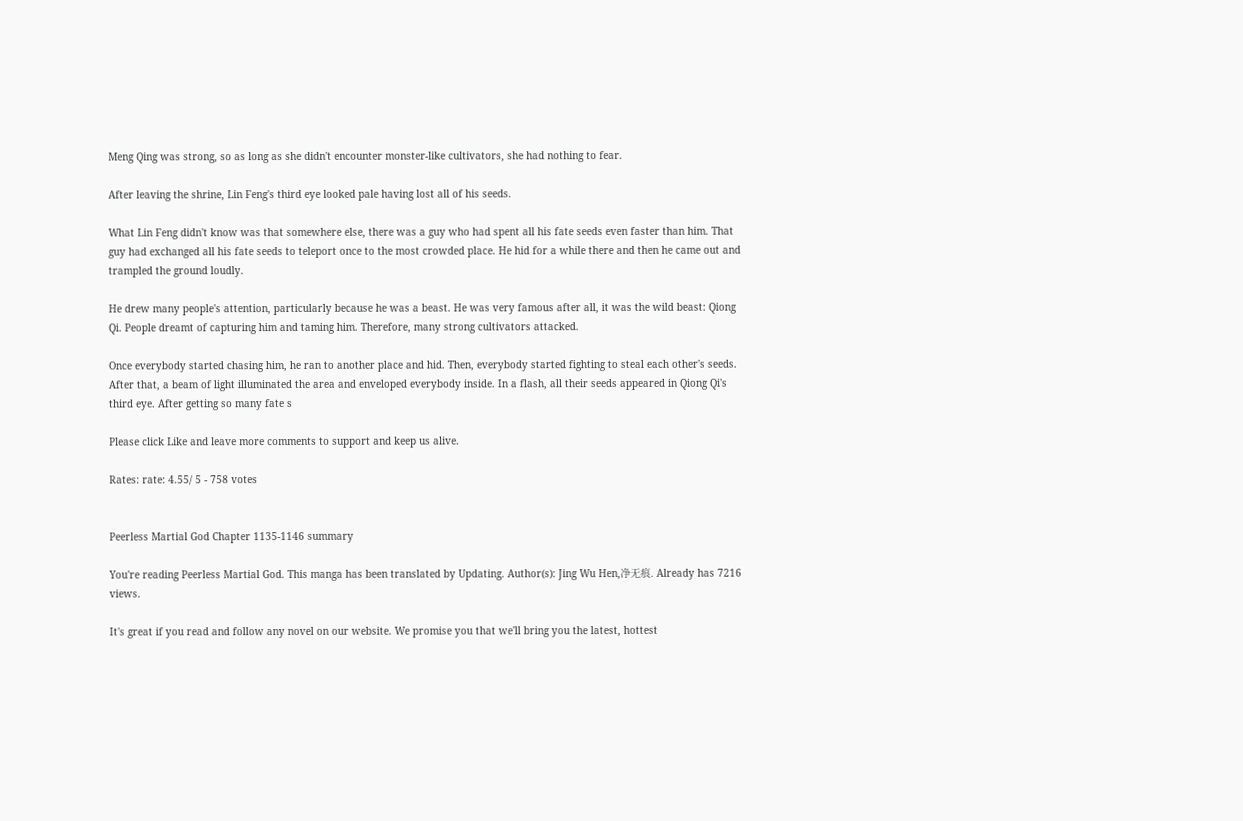Meng Qing was strong, so as long as she didn't encounter monster-like cultivators, she had nothing to fear.

After leaving the shrine, Lin Feng's third eye looked pale having lost all of his seeds.

What Lin Feng didn't know was that somewhere else, there was a guy who had spent all his fate seeds even faster than him. That guy had exchanged all his fate seeds to teleport once to the most crowded place. He hid for a while there and then he came out and trampled the ground loudly.

He drew many people's attention, particularly because he was a beast. He was very famous after all, it was the wild beast: Qiong Qi. People dreamt of capturing him and taming him. Therefore, many strong cultivators attacked.

Once everybody started chasing him, he ran to another place and hid. Then, everybody started fighting to steal each other's seeds. After that, a beam of light illuminated the area and enveloped everybody inside. In a flash, all their seeds appeared in Qiong Qi's third eye. After getting so many fate s

Please click Like and leave more comments to support and keep us alive.

Rates: rate: 4.55/ 5 - 758 votes


Peerless Martial God Chapter 1135-1146 summary

You're reading Peerless Martial God. This manga has been translated by Updating. Author(s): Jing Wu Hen,净无痕. Already has 7216 views.

It's great if you read and follow any novel on our website. We promise you that we'll bring you the latest, hottest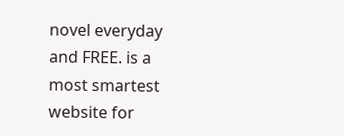novel everyday and FREE. is a most smartest website for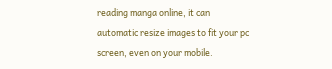reading manga online, it can automatic resize images to fit your pc screen, even on your mobile.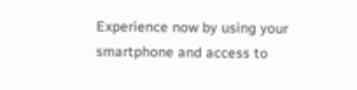Experience now by using your smartphone and access to